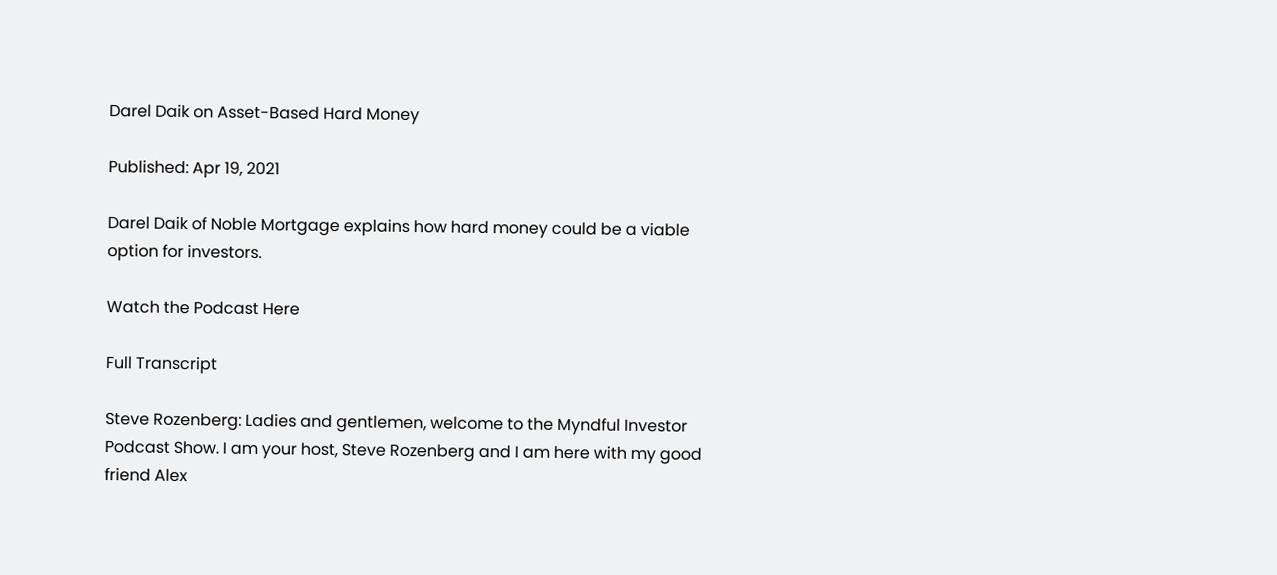Darel Daik on Asset-Based Hard Money

Published: Apr 19, 2021

Darel Daik of Noble Mortgage explains how hard money could be a viable option for investors.

Watch the Podcast Here

Full Transcript

Steve Rozenberg: Ladies and gentlemen, welcome to the Myndful Investor Podcast Show. I am your host, Steve Rozenberg and I am here with my good friend Alex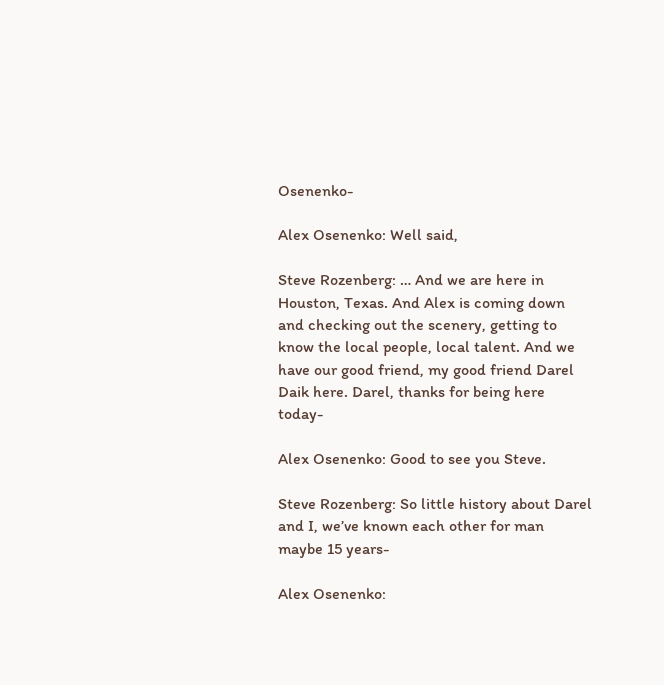Osenenko-

Alex Osenenko: Well said,

Steve Rozenberg: … And we are here in Houston, Texas. And Alex is coming down and checking out the scenery, getting to know the local people, local talent. And we have our good friend, my good friend Darel Daik here. Darel, thanks for being here today-

Alex Osenenko: Good to see you Steve.

Steve Rozenberg: So little history about Darel and I, we’ve known each other for man maybe 15 years-

Alex Osenenko: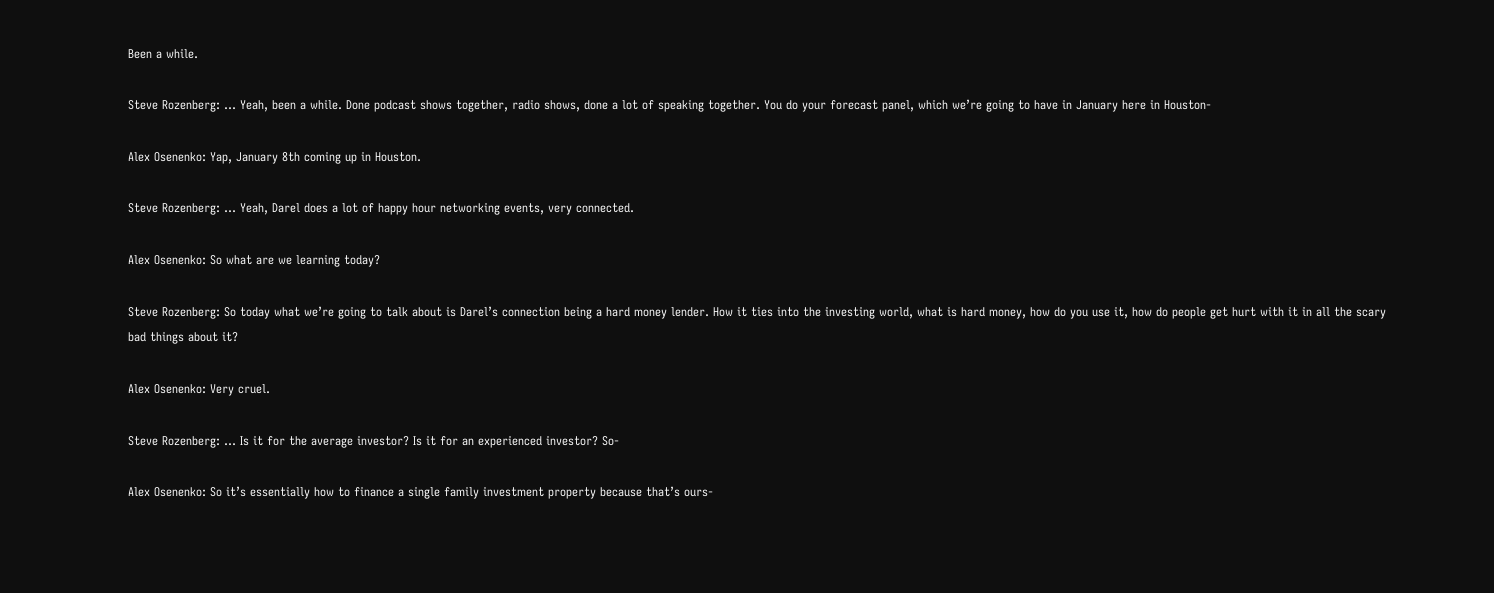Been a while.

Steve Rozenberg: … Yeah, been a while. Done podcast shows together, radio shows, done a lot of speaking together. You do your forecast panel, which we’re going to have in January here in Houston-

Alex Osenenko: Yap, January 8th coming up in Houston.

Steve Rozenberg: … Yeah, Darel does a lot of happy hour networking events, very connected.

Alex Osenenko: So what are we learning today?

Steve Rozenberg: So today what we’re going to talk about is Darel’s connection being a hard money lender. How it ties into the investing world, what is hard money, how do you use it, how do people get hurt with it in all the scary bad things about it?

Alex Osenenko: Very cruel.

Steve Rozenberg: … Is it for the average investor? Is it for an experienced investor? So-

Alex Osenenko: So it’s essentially how to finance a single family investment property because that’s ours-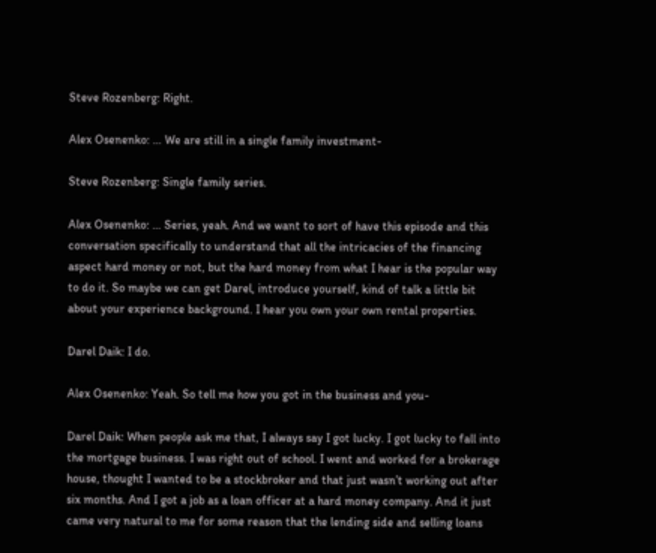Steve Rozenberg: Right.

Alex Osenenko: … We are still in a single family investment-

Steve Rozenberg: Single family series.

Alex Osenenko: … Series, yeah. And we want to sort of have this episode and this conversation specifically to understand that all the intricacies of the financing aspect hard money or not, but the hard money from what I hear is the popular way to do it. So maybe we can get Darel, introduce yourself, kind of talk a little bit about your experience background. I hear you own your own rental properties.

Darel Daik: I do.

Alex Osenenko: Yeah. So tell me how you got in the business and you-

Darel Daik: When people ask me that, I always say I got lucky. I got lucky to fall into the mortgage business. I was right out of school. I went and worked for a brokerage house, thought I wanted to be a stockbroker and that just wasn’t working out after six months. And I got a job as a loan officer at a hard money company. And it just came very natural to me for some reason that the lending side and selling loans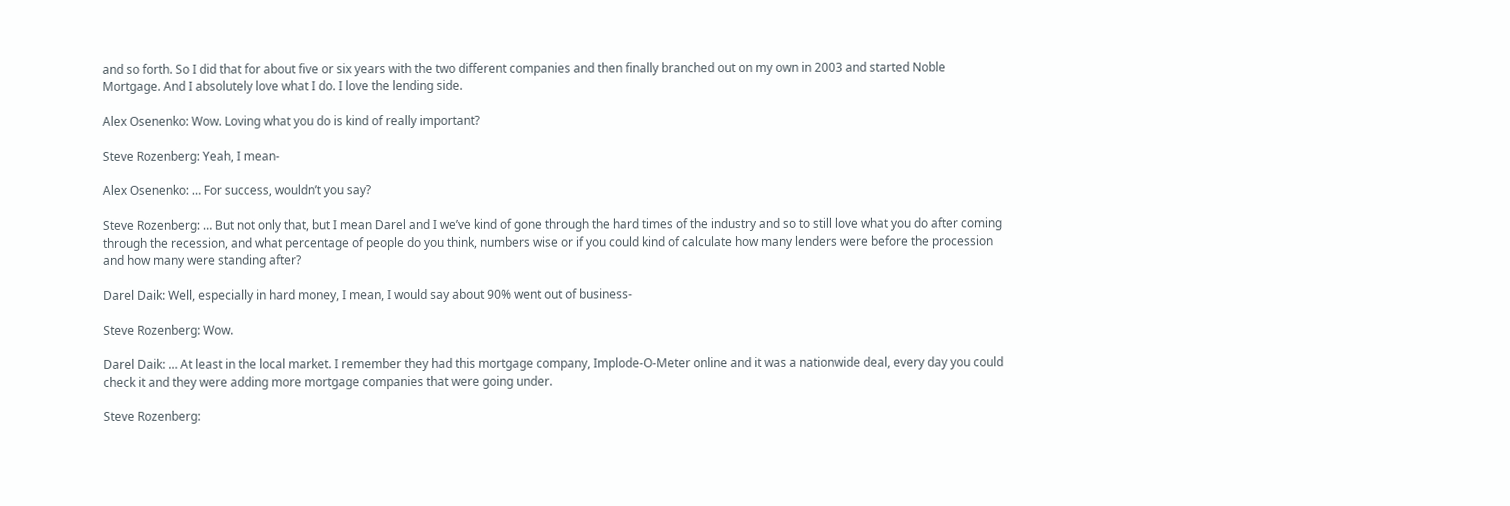and so forth. So I did that for about five or six years with the two different companies and then finally branched out on my own in 2003 and started Noble Mortgage. And I absolutely love what I do. I love the lending side.

Alex Osenenko: Wow. Loving what you do is kind of really important?

Steve Rozenberg: Yeah, I mean-

Alex Osenenko: … For success, wouldn’t you say?

Steve Rozenberg: … But not only that, but I mean Darel and I we’ve kind of gone through the hard times of the industry and so to still love what you do after coming through the recession, and what percentage of people do you think, numbers wise or if you could kind of calculate how many lenders were before the procession and how many were standing after?

Darel Daik: Well, especially in hard money, I mean, I would say about 90% went out of business-

Steve Rozenberg: Wow.

Darel Daik: … At least in the local market. I remember they had this mortgage company, Implode-O-Meter online and it was a nationwide deal, every day you could check it and they were adding more mortgage companies that were going under.

Steve Rozenberg: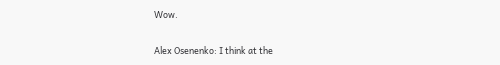Wow.

Alex Osenenko: I think at the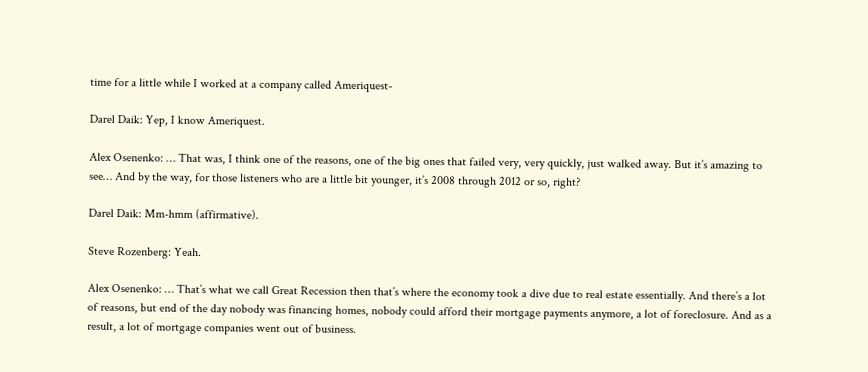time for a little while I worked at a company called Ameriquest-

Darel Daik: Yep, I know Ameriquest.

Alex Osenenko: … That was, I think one of the reasons, one of the big ones that failed very, very quickly, just walked away. But it’s amazing to see… And by the way, for those listeners who are a little bit younger, it’s 2008 through 2012 or so, right?

Darel Daik: Mm-hmm (affirmative).

Steve Rozenberg: Yeah.

Alex Osenenko: … That’s what we call Great Recession then that’s where the economy took a dive due to real estate essentially. And there’s a lot of reasons, but end of the day nobody was financing homes, nobody could afford their mortgage payments anymore, a lot of foreclosure. And as a result, a lot of mortgage companies went out of business.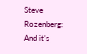Steve Rozenberg: And it’s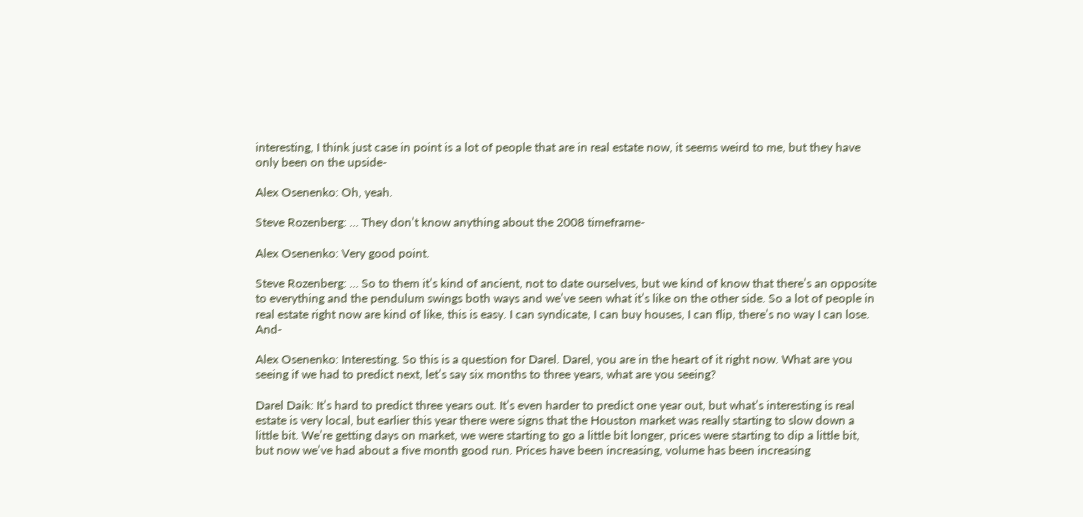interesting, I think just case in point is a lot of people that are in real estate now, it seems weird to me, but they have only been on the upside-

Alex Osenenko: Oh, yeah.

Steve Rozenberg: … They don’t know anything about the 2008 timeframe-

Alex Osenenko: Very good point.

Steve Rozenberg: … So to them it’s kind of ancient, not to date ourselves, but we kind of know that there’s an opposite to everything and the pendulum swings both ways and we’ve seen what it’s like on the other side. So a lot of people in real estate right now are kind of like, this is easy. I can syndicate, I can buy houses, I can flip, there’s no way I can lose. And-

Alex Osenenko: Interesting. So this is a question for Darel. Darel, you are in the heart of it right now. What are you seeing if we had to predict next, let’s say six months to three years, what are you seeing?

Darel Daik: It’s hard to predict three years out. It’s even harder to predict one year out, but what’s interesting is real estate is very local, but earlier this year there were signs that the Houston market was really starting to slow down a little bit. We’re getting days on market, we were starting to go a little bit longer, prices were starting to dip a little bit, but now we’ve had about a five month good run. Prices have been increasing, volume has been increasing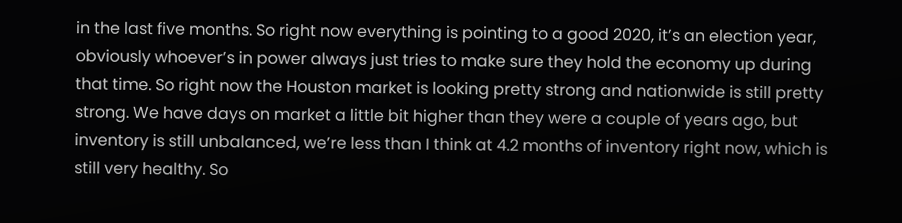in the last five months. So right now everything is pointing to a good 2020, it’s an election year, obviously whoever’s in power always just tries to make sure they hold the economy up during that time. So right now the Houston market is looking pretty strong and nationwide is still pretty strong. We have days on market a little bit higher than they were a couple of years ago, but inventory is still unbalanced, we’re less than I think at 4.2 months of inventory right now, which is still very healthy. So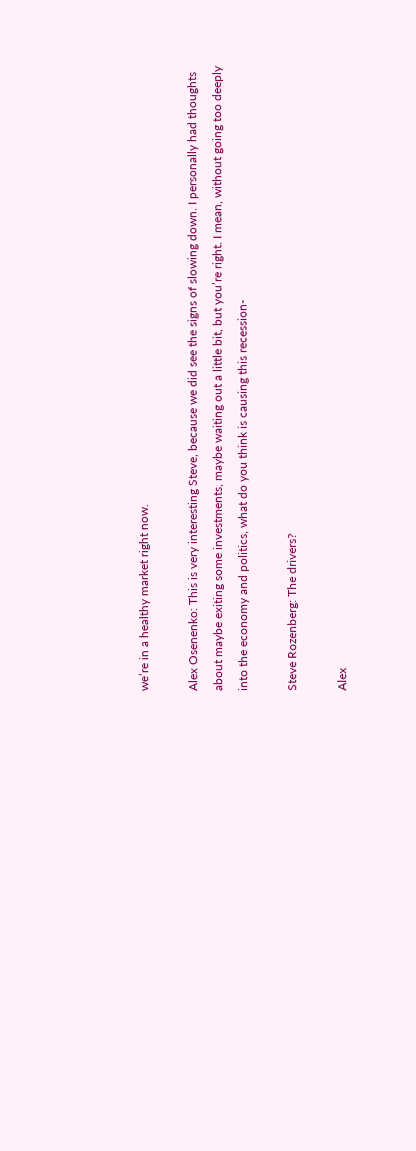we’re in a healthy market right now.

Alex Osenenko: This is very interesting Steve, because we did see the signs of slowing down. I personally had thoughts about maybe exiting some investments, maybe waiting out a little bit, but you’re right. I mean, without going too deeply into the economy and politics, what do you think is causing this recession-

Steve Rozenberg: The drivers?

Alex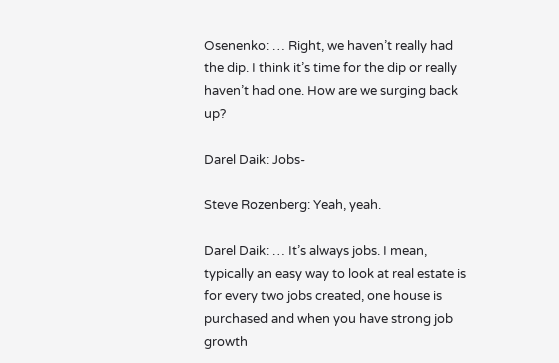Osenenko: … Right, we haven’t really had the dip. I think it’s time for the dip or really haven’t had one. How are we surging back up?

Darel Daik: Jobs-

Steve Rozenberg: Yeah, yeah.

Darel Daik: … It’s always jobs. I mean, typically an easy way to look at real estate is for every two jobs created, one house is purchased and when you have strong job growth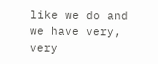like we do and we have very, very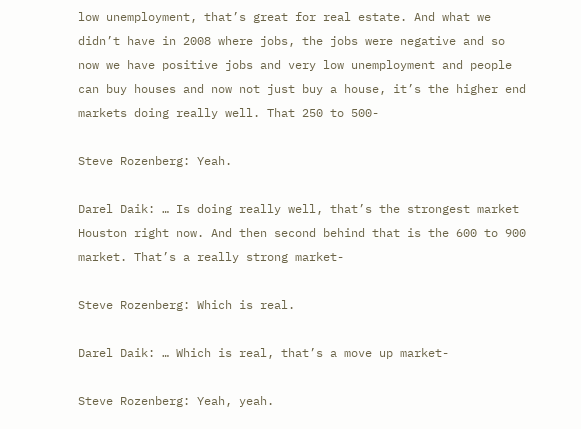low unemployment, that’s great for real estate. And what we didn’t have in 2008 where jobs, the jobs were negative and so now we have positive jobs and very low unemployment and people can buy houses and now not just buy a house, it’s the higher end markets doing really well. That 250 to 500-

Steve Rozenberg: Yeah.

Darel Daik: … Is doing really well, that’s the strongest market Houston right now. And then second behind that is the 600 to 900 market. That’s a really strong market-

Steve Rozenberg: Which is real.

Darel Daik: … Which is real, that’s a move up market-

Steve Rozenberg: Yeah, yeah.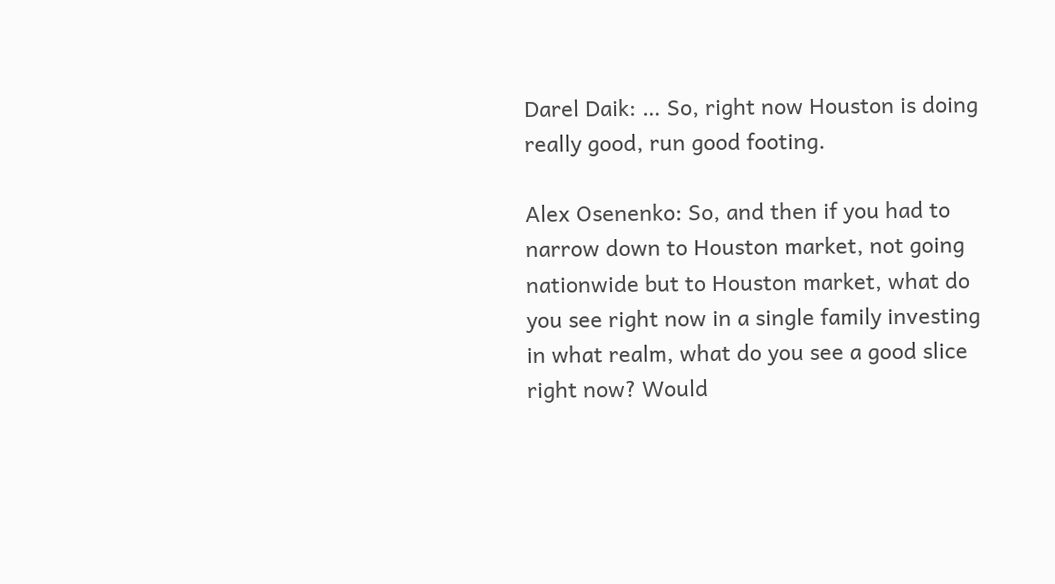Darel Daik: … So, right now Houston is doing really good, run good footing.

Alex Osenenko: So, and then if you had to narrow down to Houston market, not going nationwide but to Houston market, what do you see right now in a single family investing in what realm, what do you see a good slice right now? Would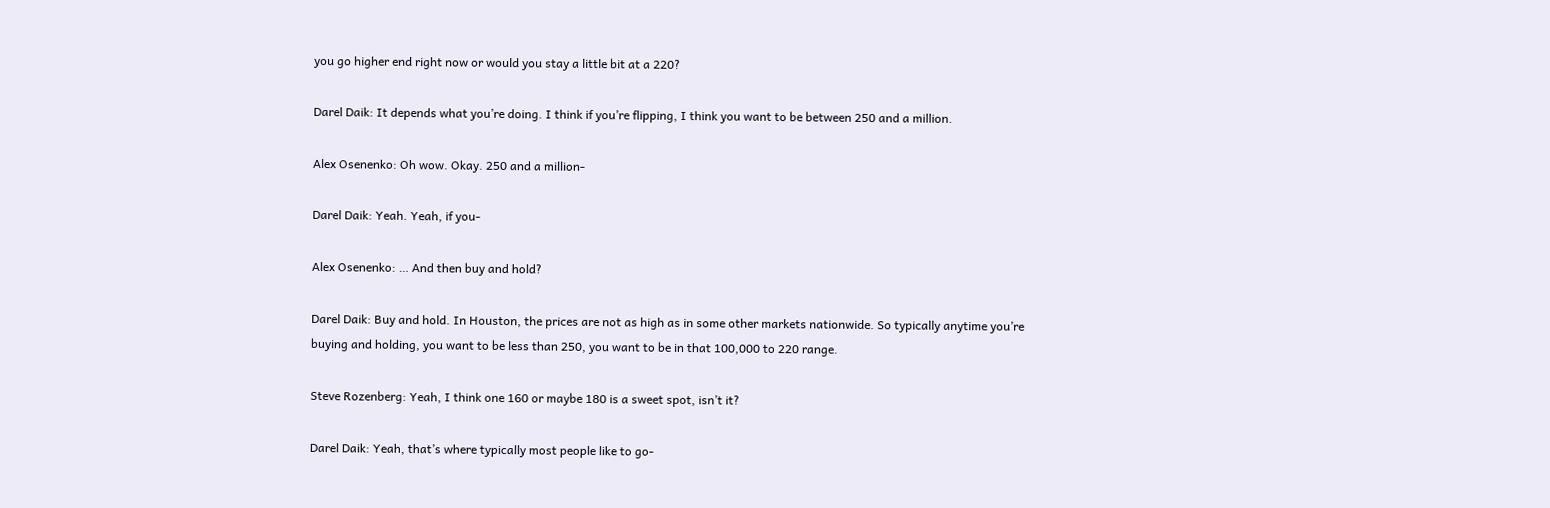you go higher end right now or would you stay a little bit at a 220?

Darel Daik: It depends what you’re doing. I think if you’re flipping, I think you want to be between 250 and a million.

Alex Osenenko: Oh wow. Okay. 250 and a million-

Darel Daik: Yeah. Yeah, if you-

Alex Osenenko: … And then buy and hold?

Darel Daik: Buy and hold. In Houston, the prices are not as high as in some other markets nationwide. So typically anytime you’re buying and holding, you want to be less than 250, you want to be in that 100,000 to 220 range.

Steve Rozenberg: Yeah, I think one 160 or maybe 180 is a sweet spot, isn’t it?

Darel Daik: Yeah, that’s where typically most people like to go-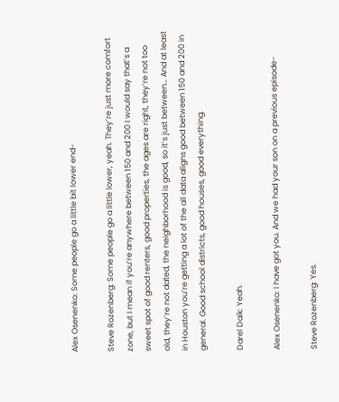Alex Osenenko: Some people go a little bit lower end-

Steve Rozenberg: Some people go a little lower, yeah. They’re just more comfort zone, but I mean if you’re anywhere between 150 and 200 I would say that’s a sweet spot of good renters, good properties, the ages are right, they’re not too old, they’re not dated, the neighborhood is good, so it’s just between… And at least in Houston you’re getting a lot of the all data aligns good between 150 and 200 in general. Good school districts, good houses, good everything.

Darel Daik: Yeah.

Alex Osenenko: I have got you. And we had your son on a previous episode-

Steve Rozenberg: Yes.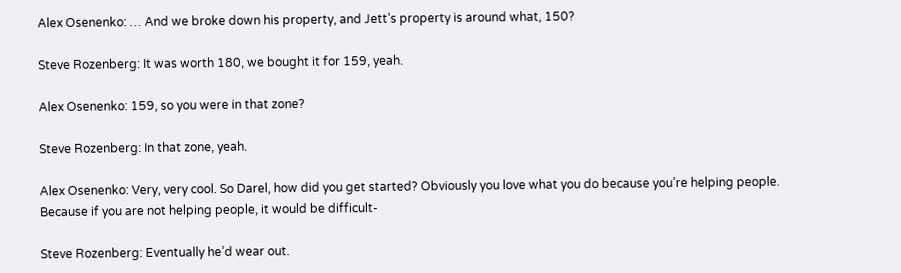Alex Osenenko: … And we broke down his property, and Jett’s property is around what, 150?

Steve Rozenberg: It was worth 180, we bought it for 159, yeah.

Alex Osenenko: 159, so you were in that zone?

Steve Rozenberg: In that zone, yeah.

Alex Osenenko: Very, very cool. So Darel, how did you get started? Obviously you love what you do because you’re helping people. Because if you are not helping people, it would be difficult-

Steve Rozenberg: Eventually he’d wear out.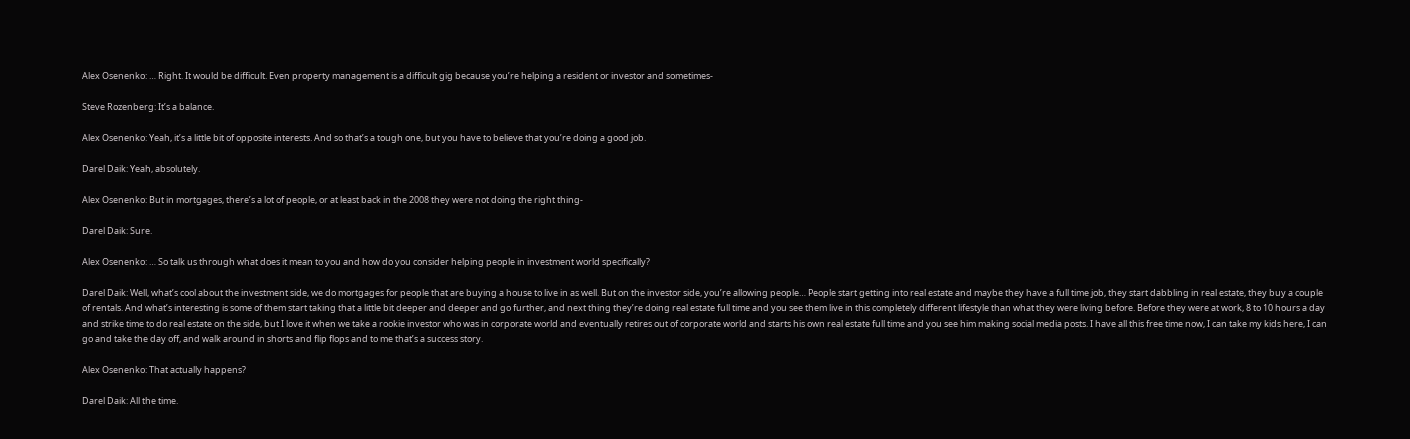Alex Osenenko: … Right. It would be difficult. Even property management is a difficult gig because you’re helping a resident or investor and sometimes-

Steve Rozenberg: It’s a balance.

Alex Osenenko: Yeah, it’s a little bit of opposite interests. And so that’s a tough one, but you have to believe that you’re doing a good job.

Darel Daik: Yeah, absolutely.

Alex Osenenko: But in mortgages, there’s a lot of people, or at least back in the 2008 they were not doing the right thing-

Darel Daik: Sure.

Alex Osenenko: … So talk us through what does it mean to you and how do you consider helping people in investment world specifically?

Darel Daik: Well, what’s cool about the investment side, we do mortgages for people that are buying a house to live in as well. But on the investor side, you’re allowing people… People start getting into real estate and maybe they have a full time job, they start dabbling in real estate, they buy a couple of rentals. And what’s interesting is some of them start taking that a little bit deeper and deeper and go further, and next thing they’re doing real estate full time and you see them live in this completely different lifestyle than what they were living before. Before they were at work, 8 to 10 hours a day and strike time to do real estate on the side, but I love it when we take a rookie investor who was in corporate world and eventually retires out of corporate world and starts his own real estate full time and you see him making social media posts. I have all this free time now, I can take my kids here, I can go and take the day off, and walk around in shorts and flip flops and to me that’s a success story.

Alex Osenenko: That actually happens?

Darel Daik: All the time.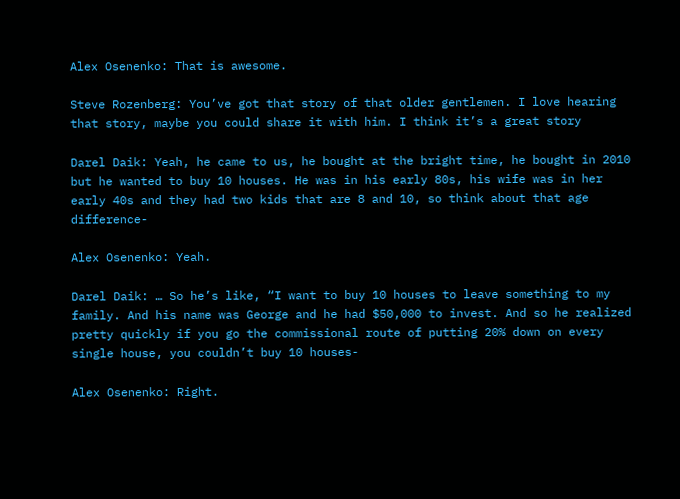Alex Osenenko: That is awesome.

Steve Rozenberg: You’ve got that story of that older gentlemen. I love hearing that story, maybe you could share it with him. I think it’s a great story

Darel Daik: Yeah, he came to us, he bought at the bright time, he bought in 2010 but he wanted to buy 10 houses. He was in his early 80s, his wife was in her early 40s and they had two kids that are 8 and 10, so think about that age difference-

Alex Osenenko: Yeah.

Darel Daik: … So he’s like, “I want to buy 10 houses to leave something to my family. And his name was George and he had $50,000 to invest. And so he realized pretty quickly if you go the commissional route of putting 20% down on every single house, you couldn’t buy 10 houses-

Alex Osenenko: Right.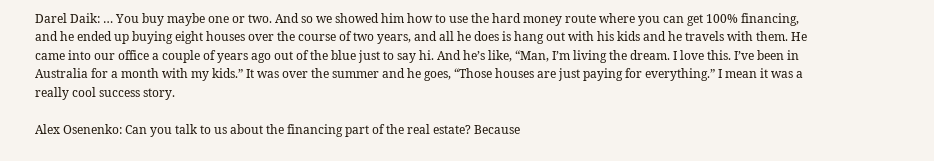Darel Daik: … You buy maybe one or two. And so we showed him how to use the hard money route where you can get 100% financing, and he ended up buying eight houses over the course of two years, and all he does is hang out with his kids and he travels with them. He came into our office a couple of years ago out of the blue just to say hi. And he’s like, “Man, I’m living the dream. I love this. I’ve been in Australia for a month with my kids.” It was over the summer and he goes, “Those houses are just paying for everything.” I mean it was a really cool success story.

Alex Osenenko: Can you talk to us about the financing part of the real estate? Because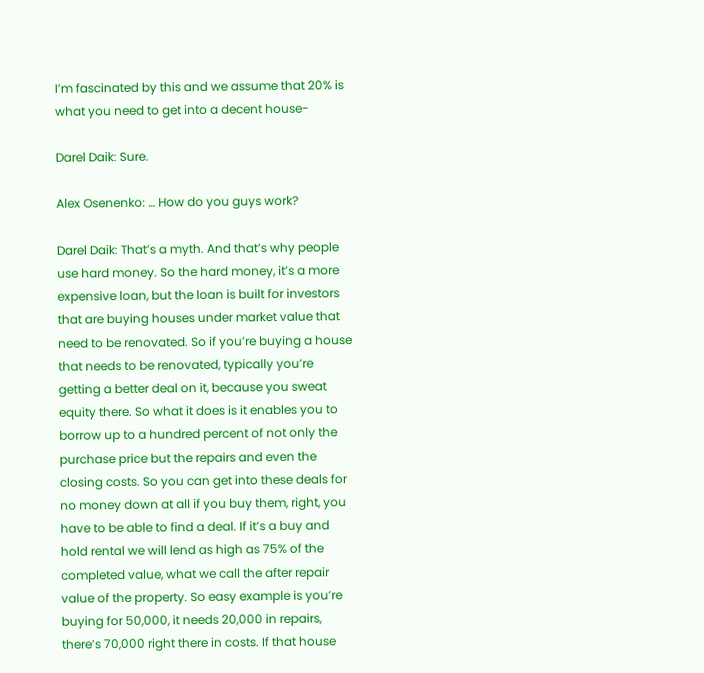I’m fascinated by this and we assume that 20% is what you need to get into a decent house-

Darel Daik: Sure.

Alex Osenenko: … How do you guys work?

Darel Daik: That’s a myth. And that’s why people use hard money. So the hard money, it’s a more expensive loan, but the loan is built for investors that are buying houses under market value that need to be renovated. So if you’re buying a house that needs to be renovated, typically you’re getting a better deal on it, because you sweat equity there. So what it does is it enables you to borrow up to a hundred percent of not only the purchase price but the repairs and even the closing costs. So you can get into these deals for no money down at all if you buy them, right, you have to be able to find a deal. If it’s a buy and hold rental we will lend as high as 75% of the completed value, what we call the after repair value of the property. So easy example is you’re buying for 50,000, it needs 20,000 in repairs, there’s 70,000 right there in costs. If that house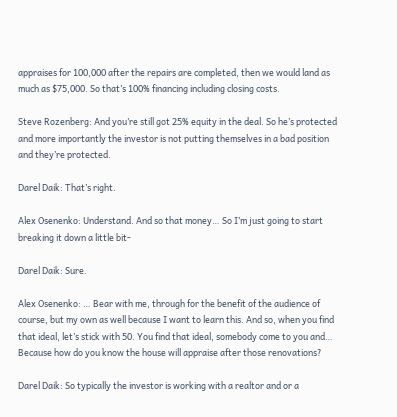appraises for 100,000 after the repairs are completed, then we would land as much as $75,000. So that’s 100% financing including closing costs.

Steve Rozenberg: And you’re still got 25% equity in the deal. So he’s protected and more importantly the investor is not putting themselves in a bad position and they’re protected.

Darel Daik: That’s right.

Alex Osenenko: Understand. And so that money… So I’m just going to start breaking it down a little bit-

Darel Daik: Sure.

Alex Osenenko: … Bear with me, through for the benefit of the audience of course, but my own as well because I want to learn this. And so, when you find that ideal, let’s stick with 50. You find that ideal, somebody come to you and… Because how do you know the house will appraise after those renovations?

Darel Daik: So typically the investor is working with a realtor and or a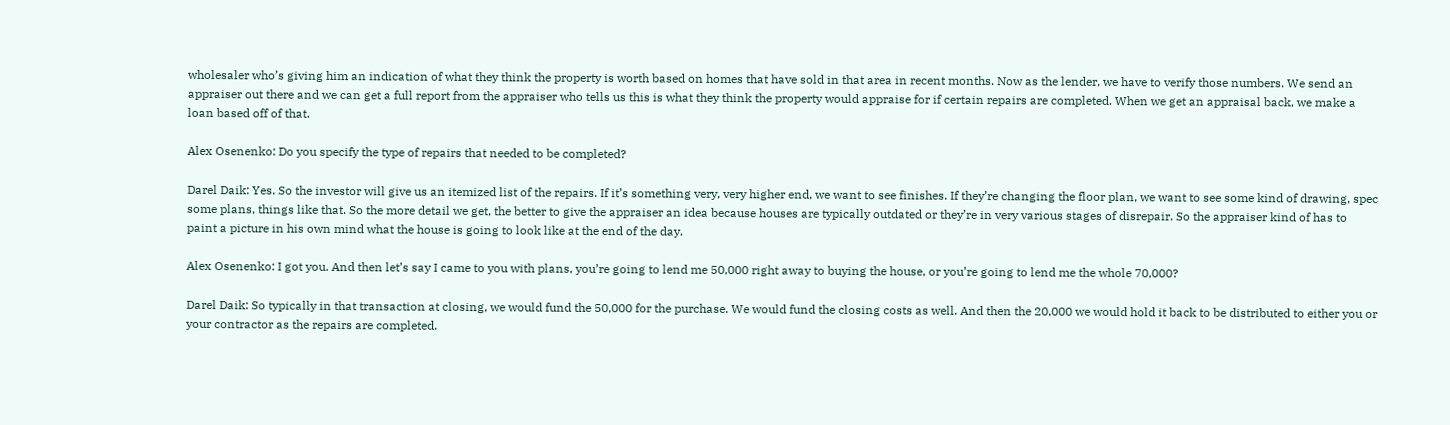wholesaler who’s giving him an indication of what they think the property is worth based on homes that have sold in that area in recent months. Now as the lender, we have to verify those numbers. We send an appraiser out there and we can get a full report from the appraiser who tells us this is what they think the property would appraise for if certain repairs are completed. When we get an appraisal back, we make a loan based off of that.

Alex Osenenko: Do you specify the type of repairs that needed to be completed?

Darel Daik: Yes. So the investor will give us an itemized list of the repairs. If it’s something very, very higher end, we want to see finishes. If they’re changing the floor plan, we want to see some kind of drawing, spec some plans, things like that. So the more detail we get, the better to give the appraiser an idea because houses are typically outdated or they’re in very various stages of disrepair. So the appraiser kind of has to paint a picture in his own mind what the house is going to look like at the end of the day.

Alex Osenenko: I got you. And then let’s say I came to you with plans, you’re going to lend me 50,000 right away to buying the house, or you’re going to lend me the whole 70,000?

Darel Daik: So typically in that transaction at closing, we would fund the 50,000 for the purchase. We would fund the closing costs as well. And then the 20,000 we would hold it back to be distributed to either you or your contractor as the repairs are completed.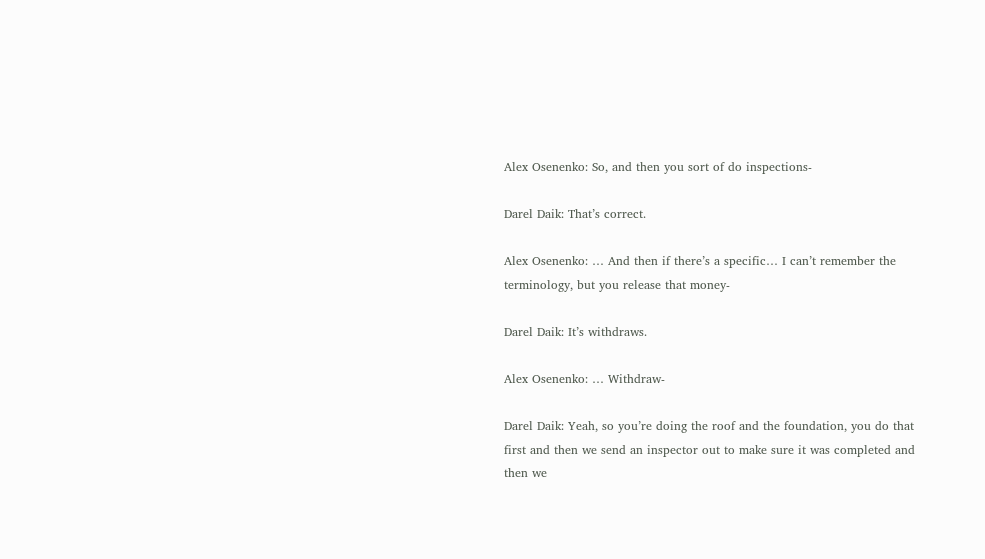Alex Osenenko: So, and then you sort of do inspections-

Darel Daik: That’s correct.

Alex Osenenko: … And then if there’s a specific… I can’t remember the terminology, but you release that money-

Darel Daik: It’s withdraws.

Alex Osenenko: … Withdraw-

Darel Daik: Yeah, so you’re doing the roof and the foundation, you do that first and then we send an inspector out to make sure it was completed and then we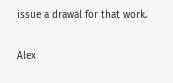issue a drawal for that work.

Alex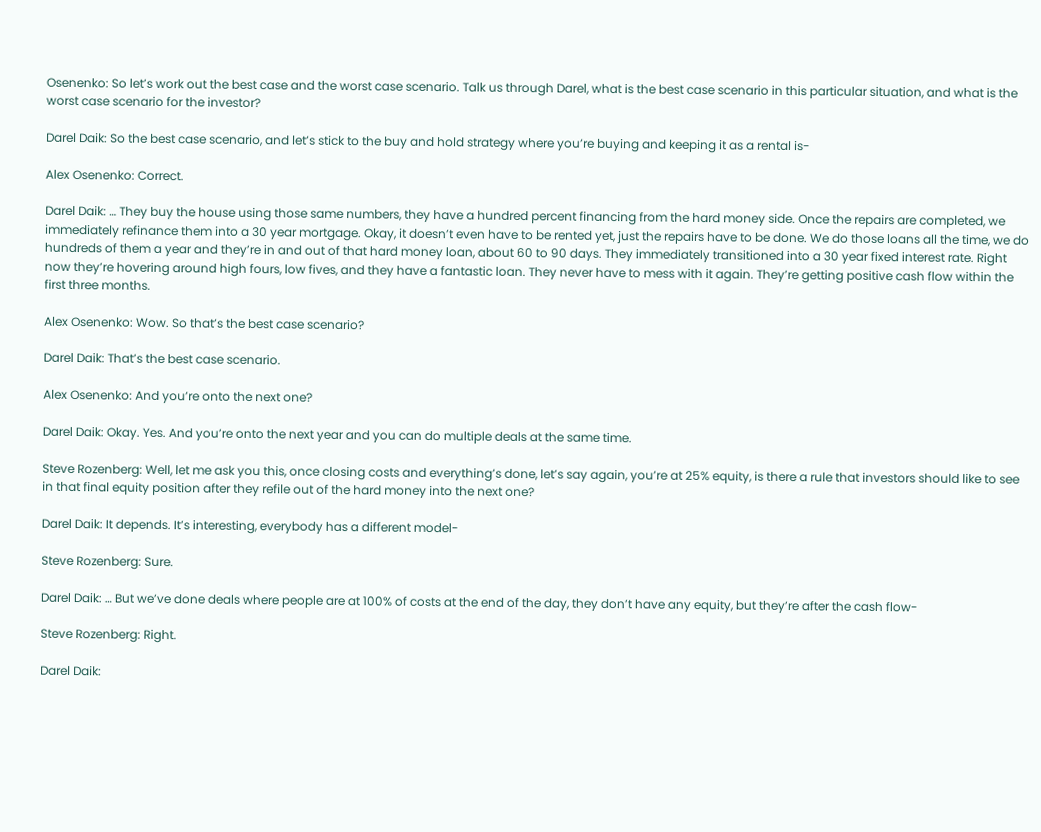Osenenko: So let’s work out the best case and the worst case scenario. Talk us through Darel, what is the best case scenario in this particular situation, and what is the worst case scenario for the investor?

Darel Daik: So the best case scenario, and let’s stick to the buy and hold strategy where you’re buying and keeping it as a rental is-

Alex Osenenko: Correct.

Darel Daik: … They buy the house using those same numbers, they have a hundred percent financing from the hard money side. Once the repairs are completed, we immediately refinance them into a 30 year mortgage. Okay, it doesn’t even have to be rented yet, just the repairs have to be done. We do those loans all the time, we do hundreds of them a year and they’re in and out of that hard money loan, about 60 to 90 days. They immediately transitioned into a 30 year fixed interest rate. Right now they’re hovering around high fours, low fives, and they have a fantastic loan. They never have to mess with it again. They’re getting positive cash flow within the first three months.

Alex Osenenko: Wow. So that’s the best case scenario?

Darel Daik: That’s the best case scenario.

Alex Osenenko: And you’re onto the next one?

Darel Daik: Okay. Yes. And you’re onto the next year and you can do multiple deals at the same time.

Steve Rozenberg: Well, let me ask you this, once closing costs and everything’s done, let’s say again, you’re at 25% equity, is there a rule that investors should like to see in that final equity position after they refile out of the hard money into the next one?

Darel Daik: It depends. It’s interesting, everybody has a different model-

Steve Rozenberg: Sure.

Darel Daik: … But we’ve done deals where people are at 100% of costs at the end of the day, they don’t have any equity, but they’re after the cash flow-

Steve Rozenberg: Right.

Darel Daik: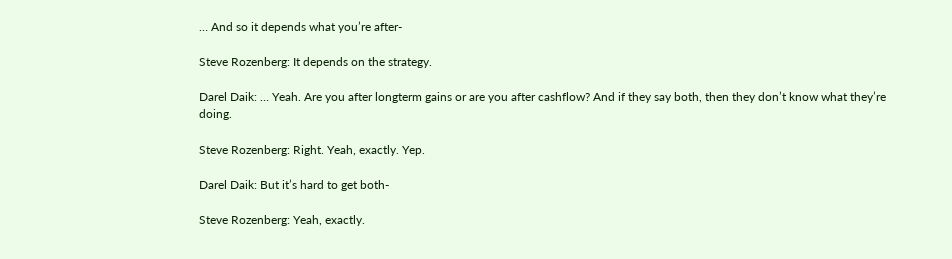… And so it depends what you’re after-

Steve Rozenberg: It depends on the strategy.

Darel Daik: … Yeah. Are you after longterm gains or are you after cashflow? And if they say both, then they don’t know what they’re doing.

Steve Rozenberg: Right. Yeah, exactly. Yep.

Darel Daik: But it’s hard to get both-

Steve Rozenberg: Yeah, exactly.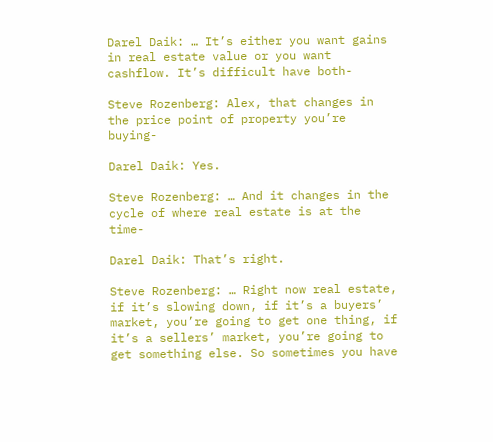Darel Daik: … It’s either you want gains in real estate value or you want cashflow. It’s difficult have both-

Steve Rozenberg: Alex, that changes in the price point of property you’re buying-

Darel Daik: Yes.

Steve Rozenberg: … And it changes in the cycle of where real estate is at the time-

Darel Daik: That’s right.

Steve Rozenberg: … Right now real estate, if it’s slowing down, if it’s a buyers’ market, you’re going to get one thing, if it’s a sellers’ market, you’re going to get something else. So sometimes you have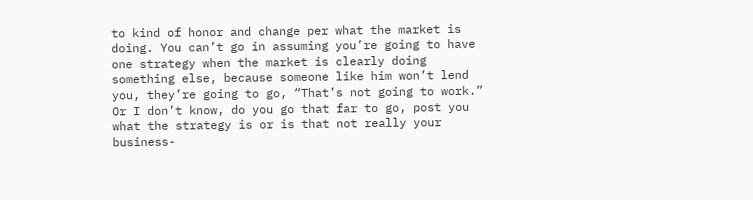to kind of honor and change per what the market is doing. You can’t go in assuming you’re going to have one strategy when the market is clearly doing something else, because someone like him won’t lend you, they’re going to go, “That’s not going to work.” Or I don’t know, do you go that far to go, post you what the strategy is or is that not really your business-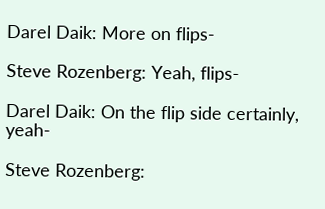Darel Daik: More on flips-

Steve Rozenberg: Yeah, flips-

Darel Daik: On the flip side certainly, yeah-

Steve Rozenberg: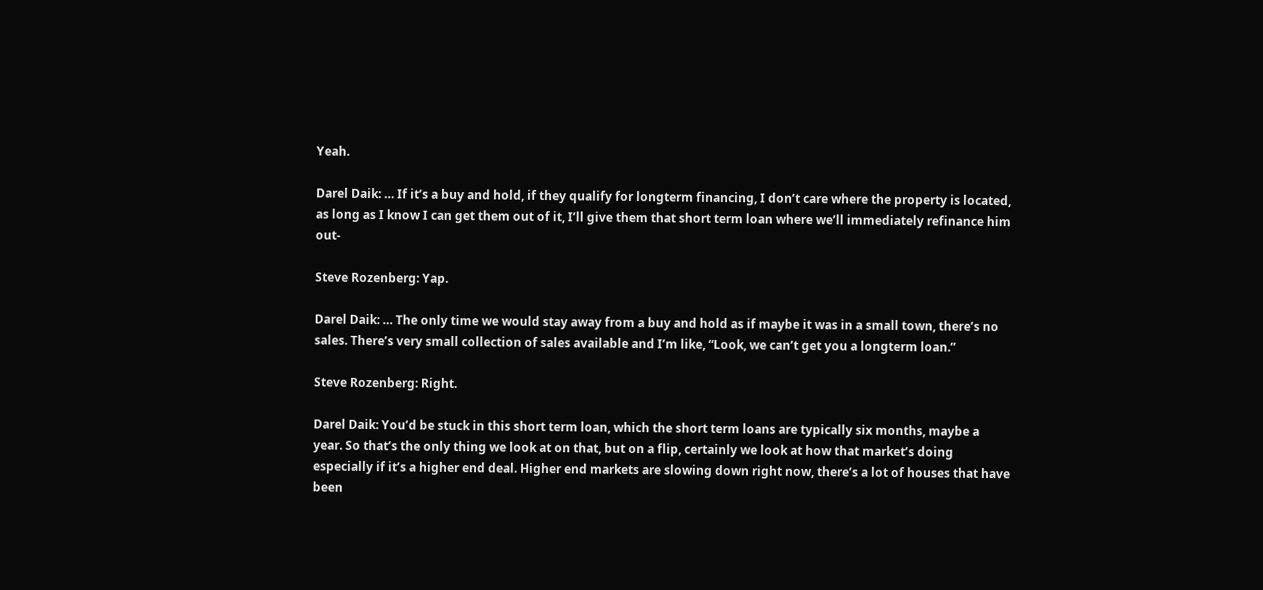Yeah.

Darel Daik: … If it’s a buy and hold, if they qualify for longterm financing, I don’t care where the property is located, as long as I know I can get them out of it, I’ll give them that short term loan where we’ll immediately refinance him out-

Steve Rozenberg: Yap.

Darel Daik: … The only time we would stay away from a buy and hold as if maybe it was in a small town, there’s no sales. There’s very small collection of sales available and I’m like, “Look, we can’t get you a longterm loan.”

Steve Rozenberg: Right.

Darel Daik: You’d be stuck in this short term loan, which the short term loans are typically six months, maybe a year. So that’s the only thing we look at on that, but on a flip, certainly we look at how that market’s doing especially if it’s a higher end deal. Higher end markets are slowing down right now, there’s a lot of houses that have been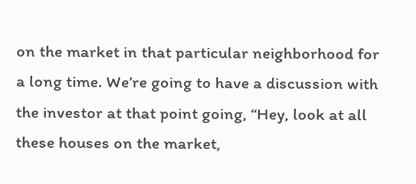on the market in that particular neighborhood for a long time. We’re going to have a discussion with the investor at that point going, “Hey, look at all these houses on the market,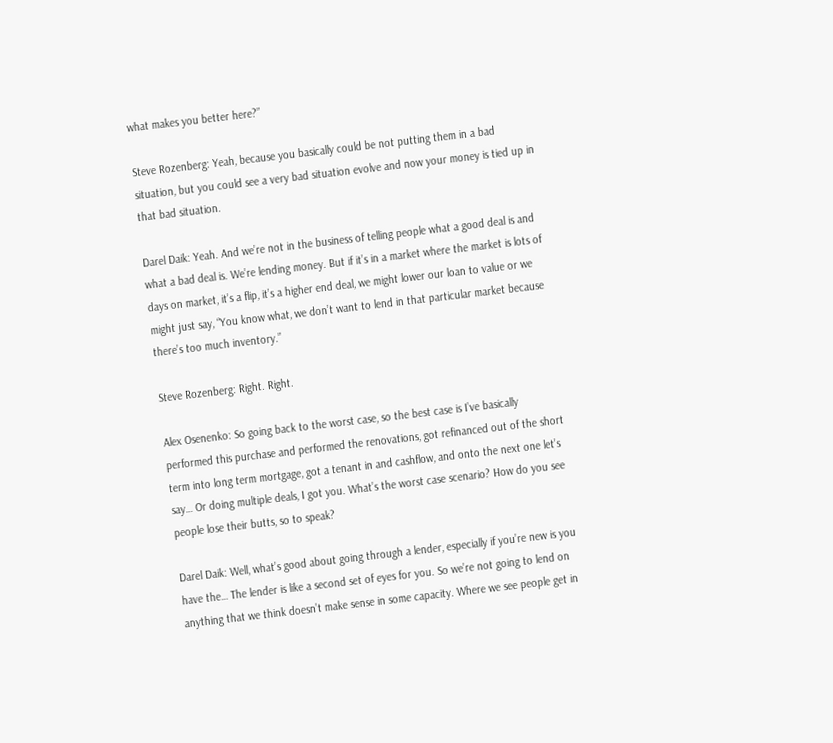what makes you better here?”

Steve Rozenberg: Yeah, because you basically could be not putting them in a bad situation, but you could see a very bad situation evolve and now your money is tied up in that bad situation.

Darel Daik: Yeah. And we’re not in the business of telling people what a good deal is and what a bad deal is. We’re lending money. But if it’s in a market where the market is lots of days on market, it’s a flip, it’s a higher end deal, we might lower our loan to value or we might just say, “You know what, we don’t want to lend in that particular market because there’s too much inventory.”

Steve Rozenberg: Right. Right.

Alex Osenenko: So going back to the worst case, so the best case is I’ve basically performed this purchase and performed the renovations, got refinanced out of the short term into long term mortgage, got a tenant in and cashflow, and onto the next one let’s say… Or doing multiple deals, I got you. What’s the worst case scenario? How do you see people lose their butts, so to speak?

Darel Daik: Well, what’s good about going through a lender, especially if you’re new is you have the… The lender is like a second set of eyes for you. So we’re not going to lend on anything that we think doesn’t make sense in some capacity. Where we see people get in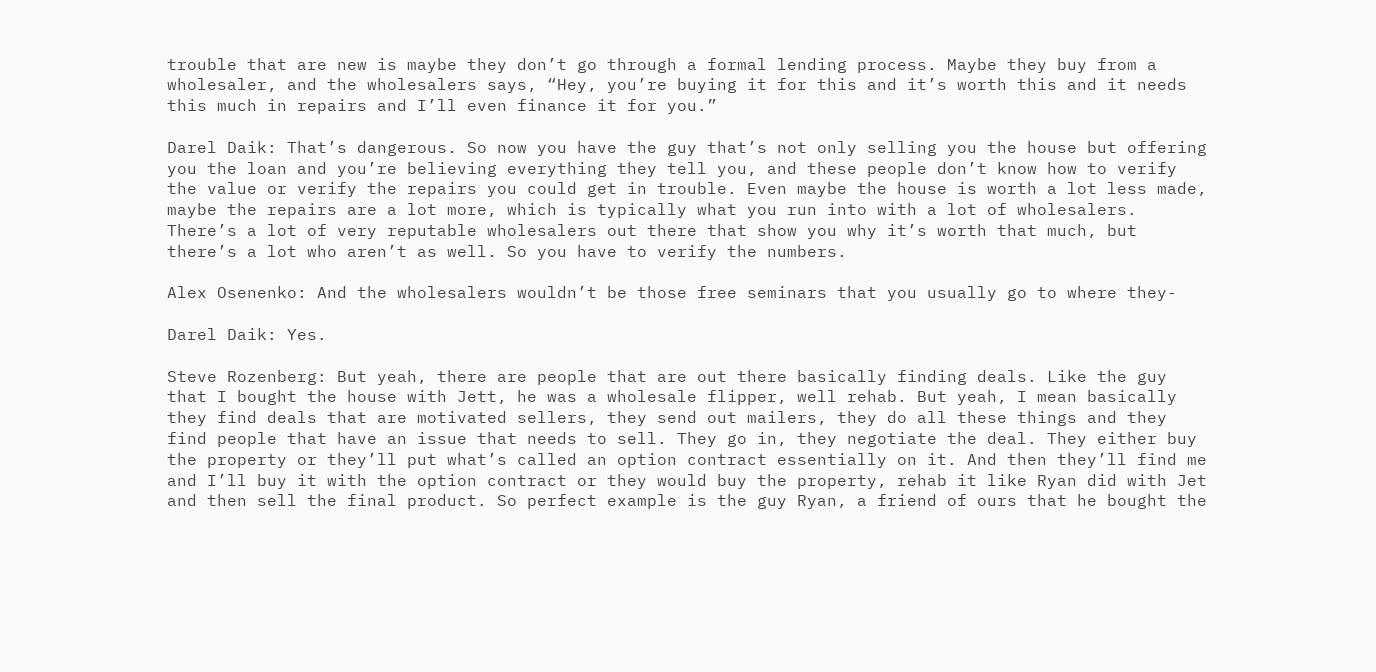trouble that are new is maybe they don’t go through a formal lending process. Maybe they buy from a wholesaler, and the wholesalers says, “Hey, you’re buying it for this and it’s worth this and it needs this much in repairs and I’ll even finance it for you.”

Darel Daik: That’s dangerous. So now you have the guy that’s not only selling you the house but offering you the loan and you’re believing everything they tell you, and these people don’t know how to verify the value or verify the repairs you could get in trouble. Even maybe the house is worth a lot less made, maybe the repairs are a lot more, which is typically what you run into with a lot of wholesalers. There’s a lot of very reputable wholesalers out there that show you why it’s worth that much, but there’s a lot who aren’t as well. So you have to verify the numbers.

Alex Osenenko: And the wholesalers wouldn’t be those free seminars that you usually go to where they-

Darel Daik: Yes.

Steve Rozenberg: But yeah, there are people that are out there basically finding deals. Like the guy that I bought the house with Jett, he was a wholesale flipper, well rehab. But yeah, I mean basically they find deals that are motivated sellers, they send out mailers, they do all these things and they find people that have an issue that needs to sell. They go in, they negotiate the deal. They either buy the property or they’ll put what’s called an option contract essentially on it. And then they’ll find me and I’ll buy it with the option contract or they would buy the property, rehab it like Ryan did with Jet and then sell the final product. So perfect example is the guy Ryan, a friend of ours that he bought the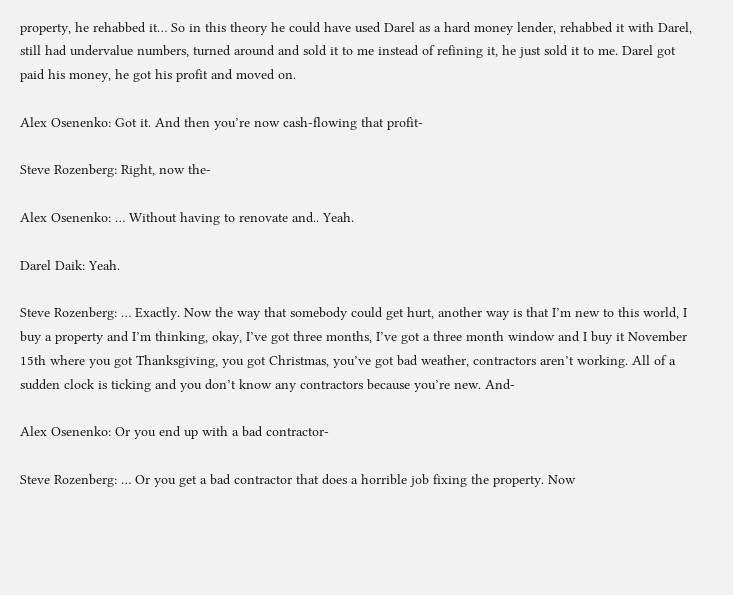property, he rehabbed it… So in this theory he could have used Darel as a hard money lender, rehabbed it with Darel, still had undervalue numbers, turned around and sold it to me instead of refining it, he just sold it to me. Darel got paid his money, he got his profit and moved on.

Alex Osenenko: Got it. And then you’re now cash-flowing that profit-

Steve Rozenberg: Right, now the-

Alex Osenenko: … Without having to renovate and.. Yeah.

Darel Daik: Yeah.

Steve Rozenberg: … Exactly. Now the way that somebody could get hurt, another way is that I’m new to this world, I buy a property and I’m thinking, okay, I’ve got three months, I’ve got a three month window and I buy it November 15th where you got Thanksgiving, you got Christmas, you’ve got bad weather, contractors aren’t working. All of a sudden clock is ticking and you don’t know any contractors because you’re new. And-

Alex Osenenko: Or you end up with a bad contractor-

Steve Rozenberg: … Or you get a bad contractor that does a horrible job fixing the property. Now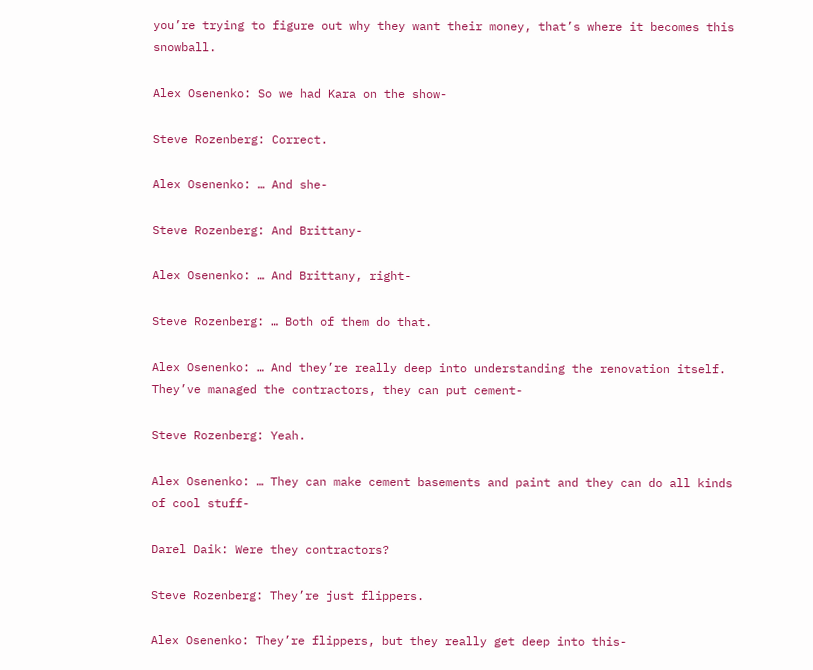you’re trying to figure out why they want their money, that’s where it becomes this snowball.

Alex Osenenko: So we had Kara on the show-

Steve Rozenberg: Correct.

Alex Osenenko: … And she-

Steve Rozenberg: And Brittany-

Alex Osenenko: … And Brittany, right-

Steve Rozenberg: … Both of them do that.

Alex Osenenko: … And they’re really deep into understanding the renovation itself. They’ve managed the contractors, they can put cement-

Steve Rozenberg: Yeah.

Alex Osenenko: … They can make cement basements and paint and they can do all kinds of cool stuff-

Darel Daik: Were they contractors?

Steve Rozenberg: They’re just flippers.

Alex Osenenko: They’re flippers, but they really get deep into this-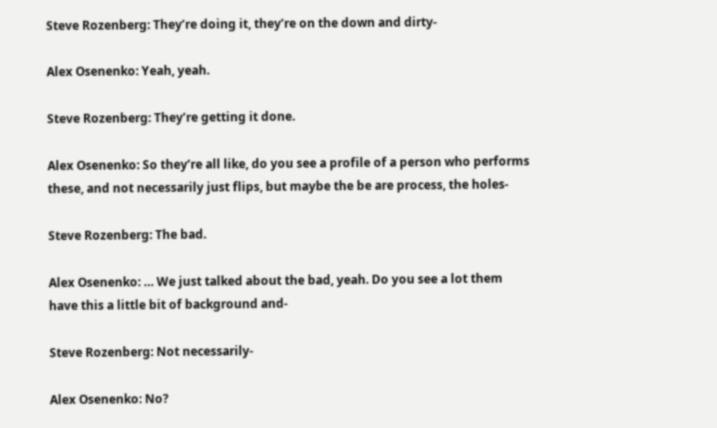Steve Rozenberg: They’re doing it, they’re on the down and dirty-

Alex Osenenko: Yeah, yeah.

Steve Rozenberg: They’re getting it done.

Alex Osenenko: So they’re all like, do you see a profile of a person who performs these, and not necessarily just flips, but maybe the be are process, the holes-

Steve Rozenberg: The bad.

Alex Osenenko: … We just talked about the bad, yeah. Do you see a lot them have this a little bit of background and-

Steve Rozenberg: Not necessarily-

Alex Osenenko: No?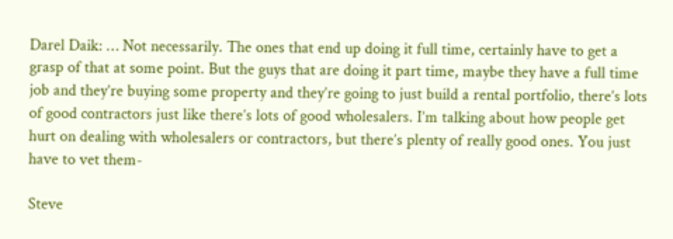Darel Daik: … Not necessarily. The ones that end up doing it full time, certainly have to get a grasp of that at some point. But the guys that are doing it part time, maybe they have a full time job and they’re buying some property and they’re going to just build a rental portfolio, there’s lots of good contractors just like there’s lots of good wholesalers. I’m talking about how people get hurt on dealing with wholesalers or contractors, but there’s plenty of really good ones. You just have to vet them-

Steve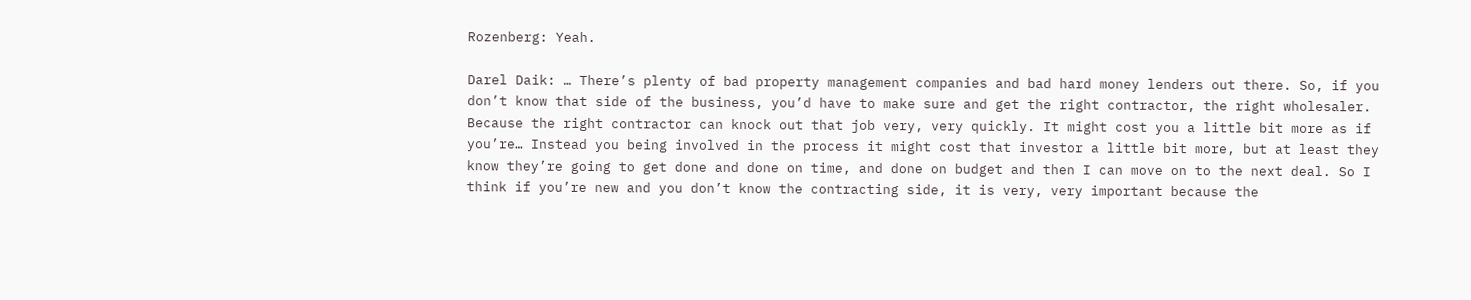Rozenberg: Yeah.

Darel Daik: … There’s plenty of bad property management companies and bad hard money lenders out there. So, if you don’t know that side of the business, you’d have to make sure and get the right contractor, the right wholesaler. Because the right contractor can knock out that job very, very quickly. It might cost you a little bit more as if you’re… Instead you being involved in the process it might cost that investor a little bit more, but at least they know they’re going to get done and done on time, and done on budget and then I can move on to the next deal. So I think if you’re new and you don’t know the contracting side, it is very, very important because the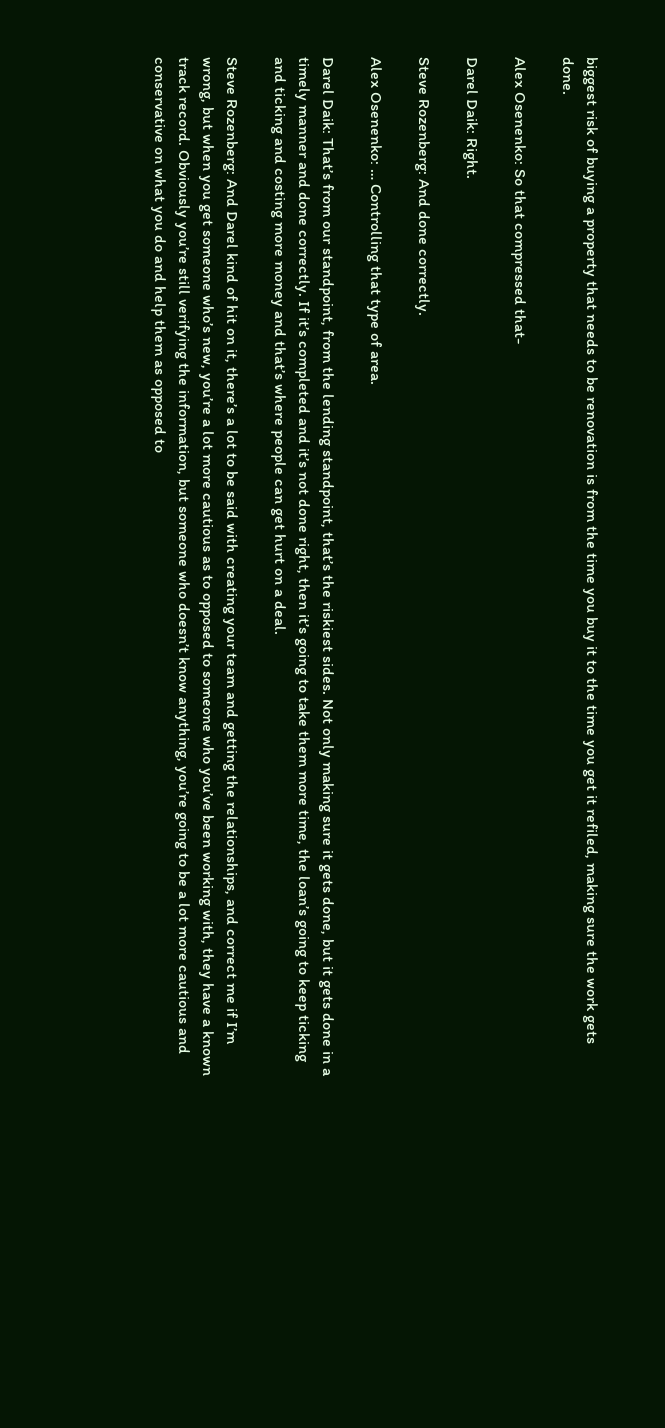biggest risk of buying a property that needs to be renovation is from the time you buy it to the time you get it refiled, making sure the work gets done.

Alex Osenenko: So that compressed that-

Darel Daik: Right.

Steve Rozenberg: And done correctly.

Alex Osenenko: … Controlling that type of area.

Darel Daik: That’s from our standpoint, from the lending standpoint, that’s the riskiest sides. Not only making sure it gets done, but it gets done in a timely manner and done correctly. If it’s completed and it’s not done right, then it’s going to take them more time, the loan’s going to keep ticking and ticking and costing more money and that’s where people can get hurt on a deal.

Steve Rozenberg: And Darel kind of hit on it, there’s a lot to be said with creating your team and getting the relationships, and correct me if I’m wrong, but when you get someone who’s new, you’re a lot more cautious as to opposed to someone who you’ve been working with, they have a known track record. Obviously you’re still verifying the information, but someone who doesn’t know anything, you’re going to be a lot more cautious and conservative on what you do and help them as opposed to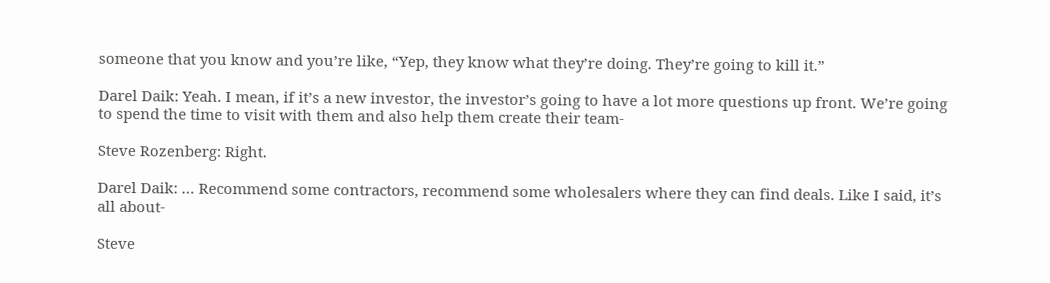someone that you know and you’re like, “Yep, they know what they’re doing. They’re going to kill it.”

Darel Daik: Yeah. I mean, if it’s a new investor, the investor’s going to have a lot more questions up front. We’re going to spend the time to visit with them and also help them create their team-

Steve Rozenberg: Right.

Darel Daik: … Recommend some contractors, recommend some wholesalers where they can find deals. Like I said, it’s all about-

Steve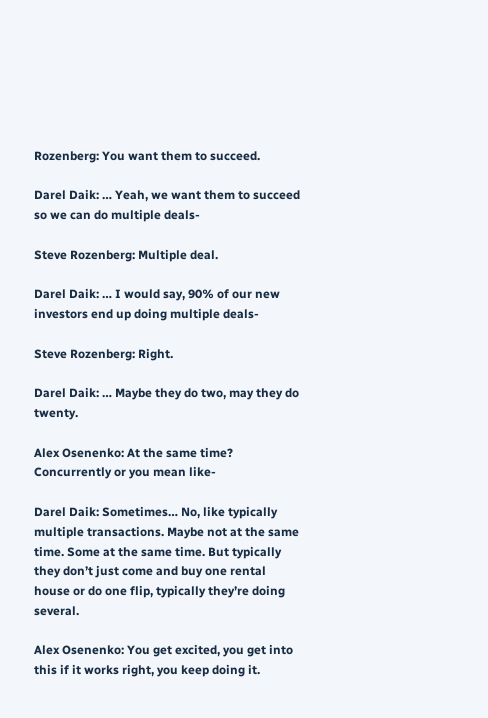Rozenberg: You want them to succeed.

Darel Daik: … Yeah, we want them to succeed so we can do multiple deals-

Steve Rozenberg: Multiple deal.

Darel Daik: … I would say, 90% of our new investors end up doing multiple deals-

Steve Rozenberg: Right.

Darel Daik: … Maybe they do two, may they do twenty.

Alex Osenenko: At the same time? Concurrently or you mean like-

Darel Daik: Sometimes… No, like typically multiple transactions. Maybe not at the same time. Some at the same time. But typically they don’t just come and buy one rental house or do one flip, typically they’re doing several.

Alex Osenenko: You get excited, you get into this if it works right, you keep doing it.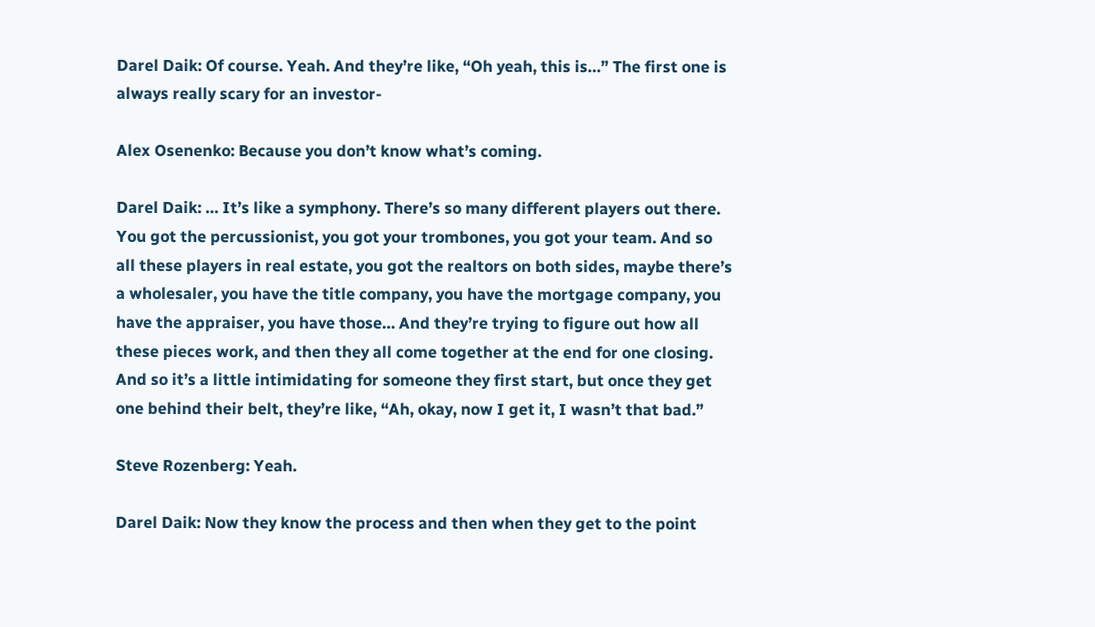Darel Daik: Of course. Yeah. And they’re like, “Oh yeah, this is…” The first one is always really scary for an investor-

Alex Osenenko: Because you don’t know what’s coming.

Darel Daik: … It’s like a symphony. There’s so many different players out there. You got the percussionist, you got your trombones, you got your team. And so all these players in real estate, you got the realtors on both sides, maybe there’s a wholesaler, you have the title company, you have the mortgage company, you have the appraiser, you have those… And they’re trying to figure out how all these pieces work, and then they all come together at the end for one closing. And so it’s a little intimidating for someone they first start, but once they get one behind their belt, they’re like, “Ah, okay, now I get it, I wasn’t that bad.”

Steve Rozenberg: Yeah.

Darel Daik: Now they know the process and then when they get to the point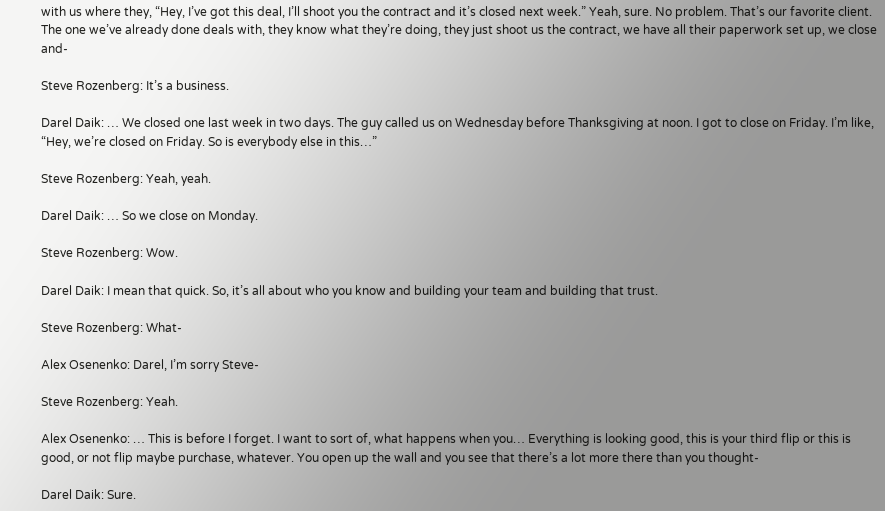with us where they, “Hey, I’ve got this deal, I’ll shoot you the contract and it’s closed next week.” Yeah, sure. No problem. That’s our favorite client. The one we’ve already done deals with, they know what they’re doing, they just shoot us the contract, we have all their paperwork set up, we close and-

Steve Rozenberg: It’s a business.

Darel Daik: … We closed one last week in two days. The guy called us on Wednesday before Thanksgiving at noon. I got to close on Friday. I’m like, “Hey, we’re closed on Friday. So is everybody else in this…”

Steve Rozenberg: Yeah, yeah.

Darel Daik: … So we close on Monday.

Steve Rozenberg: Wow.

Darel Daik: I mean that quick. So, it’s all about who you know and building your team and building that trust.

Steve Rozenberg: What-

Alex Osenenko: Darel, I’m sorry Steve-

Steve Rozenberg: Yeah.

Alex Osenenko: … This is before I forget. I want to sort of, what happens when you… Everything is looking good, this is your third flip or this is good, or not flip maybe purchase, whatever. You open up the wall and you see that there’s a lot more there than you thought-

Darel Daik: Sure.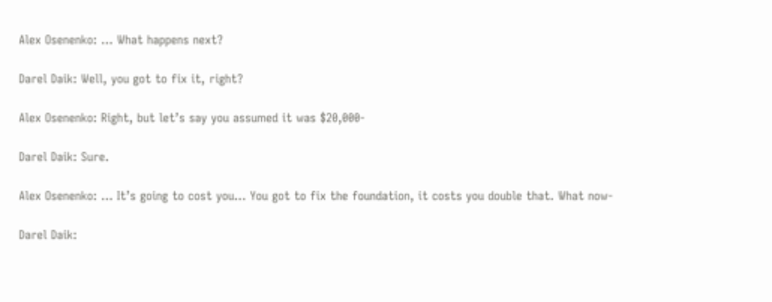Alex Osenenko: … What happens next?

Darel Daik: Well, you got to fix it, right?

Alex Osenenko: Right, but let’s say you assumed it was $20,000-

Darel Daik: Sure.

Alex Osenenko: … It’s going to cost you… You got to fix the foundation, it costs you double that. What now-

Darel Daik: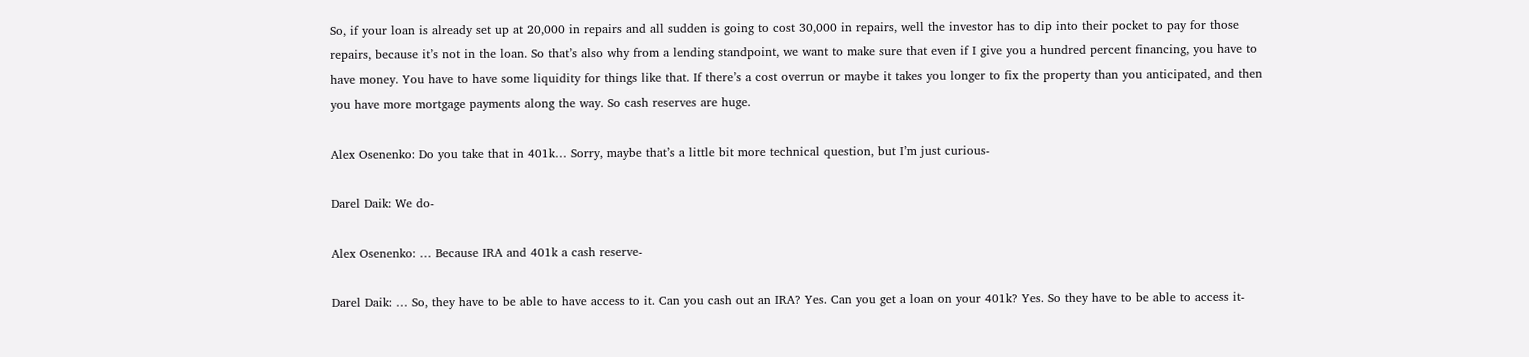So, if your loan is already set up at 20,000 in repairs and all sudden is going to cost 30,000 in repairs, well the investor has to dip into their pocket to pay for those repairs, because it’s not in the loan. So that’s also why from a lending standpoint, we want to make sure that even if I give you a hundred percent financing, you have to have money. You have to have some liquidity for things like that. If there’s a cost overrun or maybe it takes you longer to fix the property than you anticipated, and then you have more mortgage payments along the way. So cash reserves are huge.

Alex Osenenko: Do you take that in 401k… Sorry, maybe that’s a little bit more technical question, but I’m just curious-

Darel Daik: We do-

Alex Osenenko: … Because IRA and 401k a cash reserve-

Darel Daik: … So, they have to be able to have access to it. Can you cash out an IRA? Yes. Can you get a loan on your 401k? Yes. So they have to be able to access it-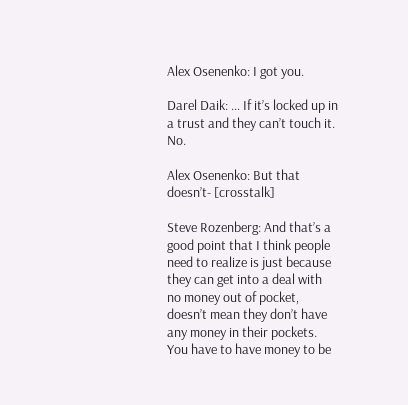Alex Osenenko: I got you.

Darel Daik: … If it’s locked up in a trust and they can’t touch it. No.

Alex Osenenko: But that doesn’t- [crosstalk]

Steve Rozenberg: And that’s a good point that I think people need to realize is just because they can get into a deal with no money out of pocket, doesn’t mean they don’t have any money in their pockets. You have to have money to be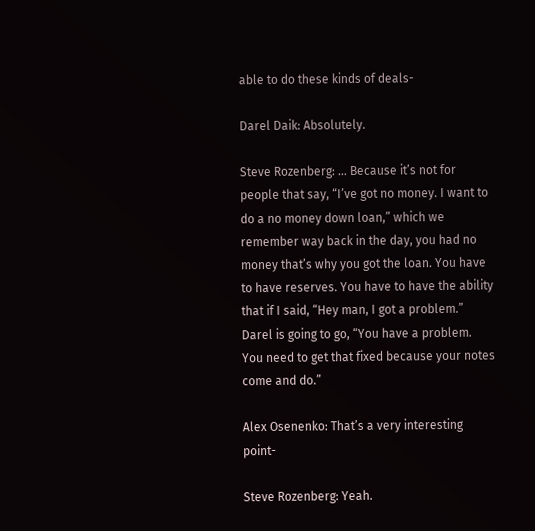able to do these kinds of deals-

Darel Daik: Absolutely.

Steve Rozenberg: … Because it’s not for people that say, “I’ve got no money. I want to do a no money down loan,” which we remember way back in the day, you had no money that’s why you got the loan. You have to have reserves. You have to have the ability that if I said, “Hey man, I got a problem.” Darel is going to go, “You have a problem. You need to get that fixed because your notes come and do.”

Alex Osenenko: That’s a very interesting point-

Steve Rozenberg: Yeah.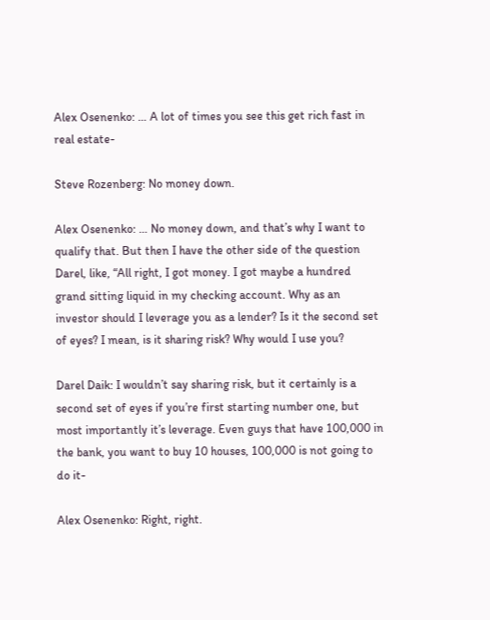Alex Osenenko: … A lot of times you see this get rich fast in real estate-

Steve Rozenberg: No money down.

Alex Osenenko: … No money down, and that’s why I want to qualify that. But then I have the other side of the question Darel, like, “All right, I got money. I got maybe a hundred grand sitting liquid in my checking account. Why as an investor should I leverage you as a lender? Is it the second set of eyes? I mean, is it sharing risk? Why would I use you?

Darel Daik: I wouldn’t say sharing risk, but it certainly is a second set of eyes if you’re first starting number one, but most importantly it’s leverage. Even guys that have 100,000 in the bank, you want to buy 10 houses, 100,000 is not going to do it-

Alex Osenenko: Right, right.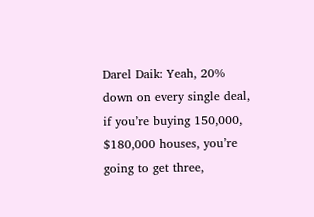Darel Daik: Yeah, 20% down on every single deal, if you’re buying 150,000, $180,000 houses, you’re going to get three,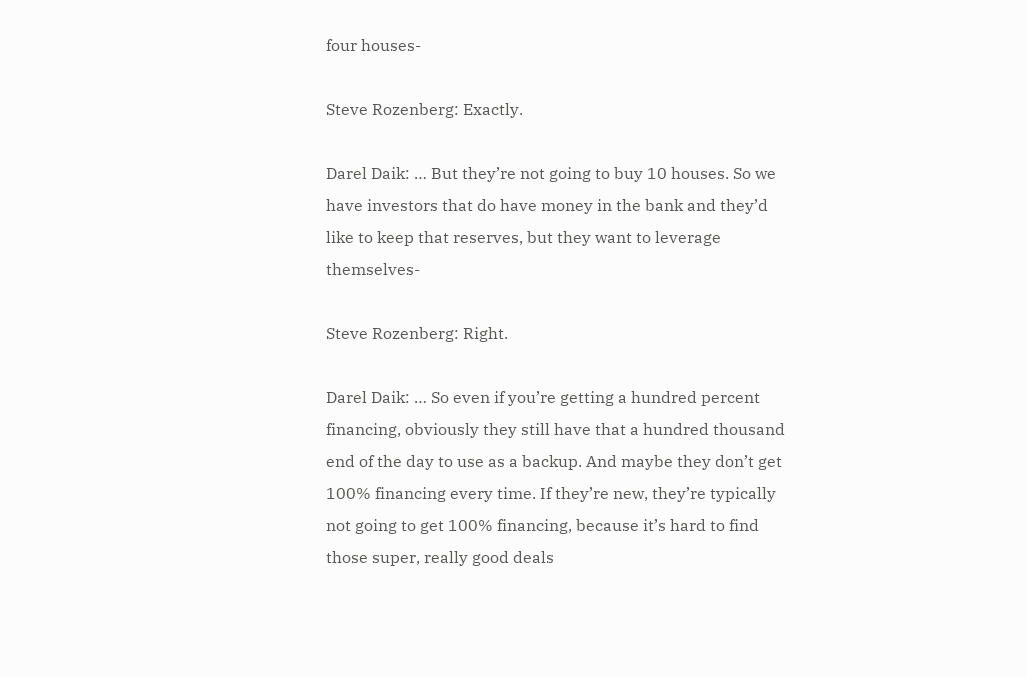four houses-

Steve Rozenberg: Exactly.

Darel Daik: … But they’re not going to buy 10 houses. So we have investors that do have money in the bank and they’d like to keep that reserves, but they want to leverage themselves-

Steve Rozenberg: Right.

Darel Daik: … So even if you’re getting a hundred percent financing, obviously they still have that a hundred thousand end of the day to use as a backup. And maybe they don’t get 100% financing every time. If they’re new, they’re typically not going to get 100% financing, because it’s hard to find those super, really good deals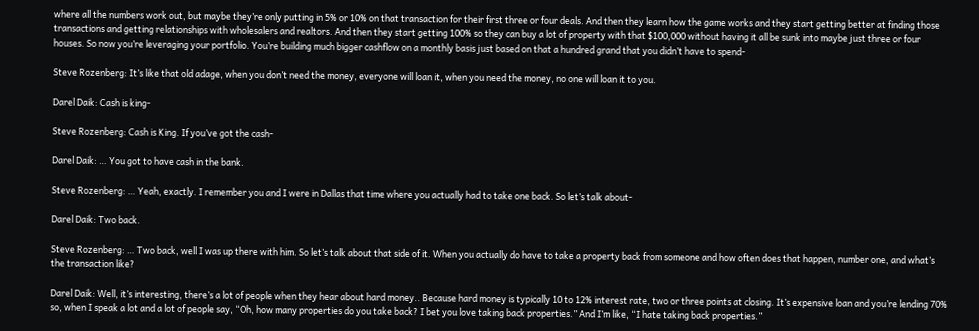where all the numbers work out, but maybe they’re only putting in 5% or 10% on that transaction for their first three or four deals. And then they learn how the game works and they start getting better at finding those transactions and getting relationships with wholesalers and realtors. And then they start getting 100% so they can buy a lot of property with that $100,000 without having it all be sunk into maybe just three or four houses. So now you’re leveraging your portfolio. You’re building much bigger cashflow on a monthly basis just based on that a hundred grand that you didn’t have to spend-

Steve Rozenberg: It’s like that old adage, when you don’t need the money, everyone will loan it, when you need the money, no one will loan it to you.

Darel Daik: Cash is king-

Steve Rozenberg: Cash is King. If you’ve got the cash-

Darel Daik: … You got to have cash in the bank.

Steve Rozenberg: … Yeah, exactly. I remember you and I were in Dallas that time where you actually had to take one back. So let’s talk about-

Darel Daik: Two back.

Steve Rozenberg: … Two back, well I was up there with him. So let’s talk about that side of it. When you actually do have to take a property back from someone and how often does that happen, number one, and what’s the transaction like?

Darel Daik: Well, it’s interesting, there’s a lot of people when they hear about hard money.. Because hard money is typically 10 to 12% interest rate, two or three points at closing. It’s expensive loan and you’re lending 70% so, when I speak a lot and a lot of people say, “Oh, how many properties do you take back? I bet you love taking back properties.” And I’m like, “I hate taking back properties.”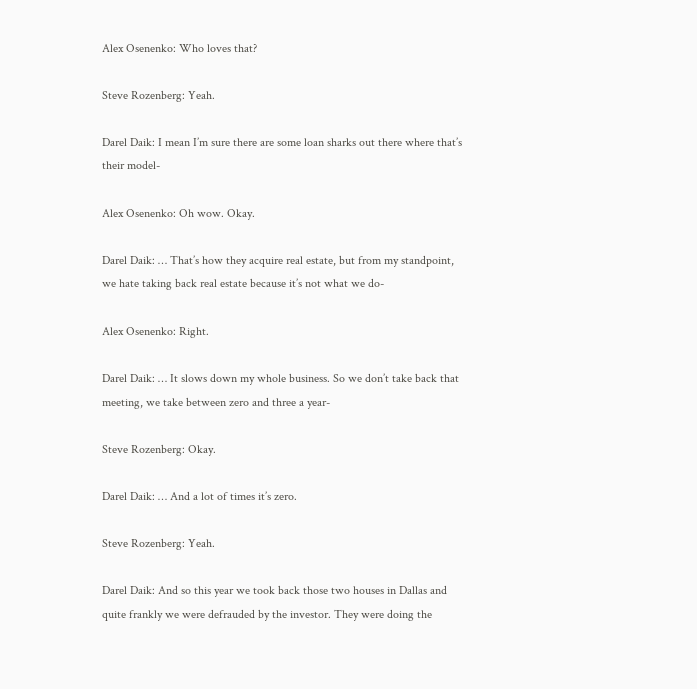Alex Osenenko: Who loves that?

Steve Rozenberg: Yeah.

Darel Daik: I mean I’m sure there are some loan sharks out there where that’s their model-

Alex Osenenko: Oh wow. Okay.

Darel Daik: … That’s how they acquire real estate, but from my standpoint, we hate taking back real estate because it’s not what we do-

Alex Osenenko: Right.

Darel Daik: … It slows down my whole business. So we don’t take back that meeting, we take between zero and three a year-

Steve Rozenberg: Okay.

Darel Daik: … And a lot of times it’s zero.

Steve Rozenberg: Yeah.

Darel Daik: And so this year we took back those two houses in Dallas and quite frankly we were defrauded by the investor. They were doing the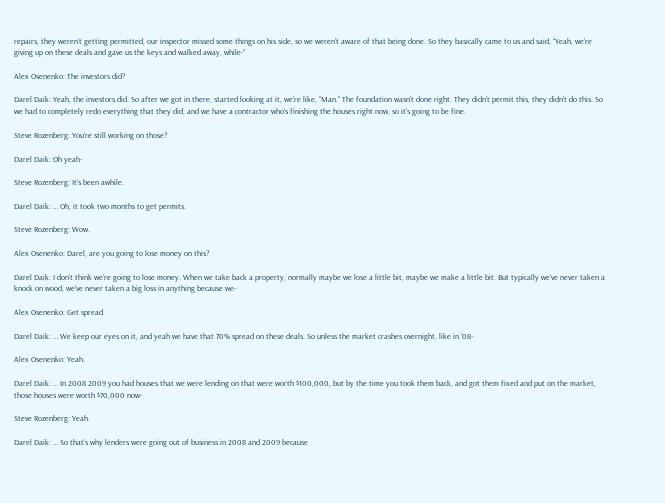repairs, they weren’t getting permitted, our inspector missed some things on his side, so we weren’t aware of that being done. So they basically came to us and said, “Yeah, we’re giving up on these deals and gave us the keys and walked away, while-“

Alex Osenenko: The investors did?

Darel Daik: Yeah, the investors did. So after we got in there, started looking at it, we’re like, “Man.” The foundation wasn’t done right. They didn’t permit this, they didn’t do this. So we had to completely redo everything that they did, and we have a contractor who’s finishing the houses right now, so it’s going to be fine.

Steve Rozenberg: You’re still working on those?

Darel Daik: Oh yeah-

Steve Rozenberg: It’s been awhile.

Darel Daik: … Oh, it took two months to get permits.

Steve Rozenberg: Wow.

Alex Osenenko: Darel, are you going to lose money on this?

Darel Daik: I don’t think we’re going to lose money. When we take back a property, normally maybe we lose a little bit, maybe we make a little bit. But typically we’ve never taken a knock on wood, we’ve never taken a big loss in anything because we-

Alex Osenenko: Get spread.

Darel Daik: … We keep our eyes on it, and yeah we have that 70% spread on these deals. So unless the market crashes overnight, like in ’08-

Alex Osenenko: Yeah.

Darel Daik: … In 2008 2009 you had houses that we were lending on that were worth $100,000, but by the time you took them back, and got them fixed and put on the market, those houses were worth $70,000 now-

Steve Rozenberg: Yeah.

Darel Daik: … So that’s why lenders were going out of business in 2008 and 2009 because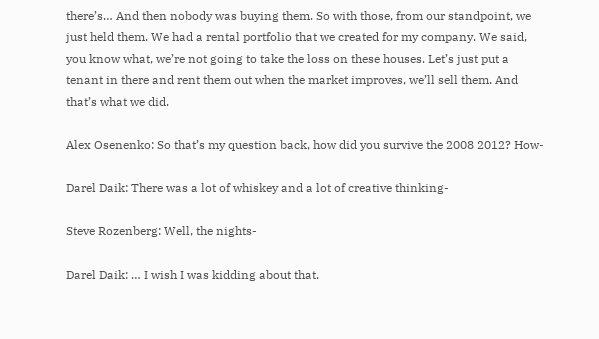there’s… And then nobody was buying them. So with those, from our standpoint, we just held them. We had a rental portfolio that we created for my company. We said, you know what, we’re not going to take the loss on these houses. Let’s just put a tenant in there and rent them out when the market improves, we’ll sell them. And that’s what we did.

Alex Osenenko: So that’s my question back, how did you survive the 2008 2012? How-

Darel Daik: There was a lot of whiskey and a lot of creative thinking-

Steve Rozenberg: Well, the nights-

Darel Daik: … I wish I was kidding about that.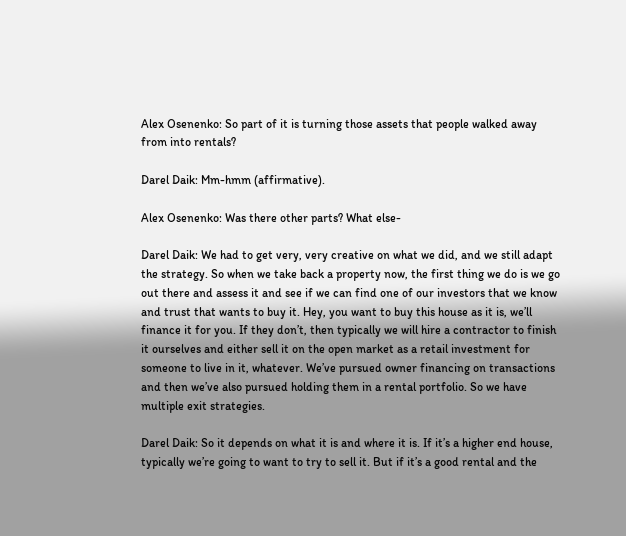Alex Osenenko: So part of it is turning those assets that people walked away from into rentals?

Darel Daik: Mm-hmm (affirmative).

Alex Osenenko: Was there other parts? What else-

Darel Daik: We had to get very, very creative on what we did, and we still adapt the strategy. So when we take back a property now, the first thing we do is we go out there and assess it and see if we can find one of our investors that we know and trust that wants to buy it. Hey, you want to buy this house as it is, we’ll finance it for you. If they don’t, then typically we will hire a contractor to finish it ourselves and either sell it on the open market as a retail investment for someone to live in it, whatever. We’ve pursued owner financing on transactions and then we’ve also pursued holding them in a rental portfolio. So we have multiple exit strategies.

Darel Daik: So it depends on what it is and where it is. If it’s a higher end house, typically we’re going to want to try to sell it. But if it’s a good rental and the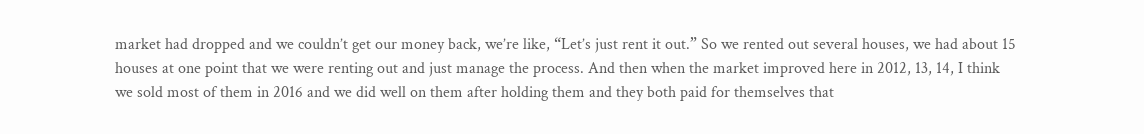market had dropped and we couldn’t get our money back, we’re like, “Let’s just rent it out.” So we rented out several houses, we had about 15 houses at one point that we were renting out and just manage the process. And then when the market improved here in 2012, 13, 14, I think we sold most of them in 2016 and we did well on them after holding them and they both paid for themselves that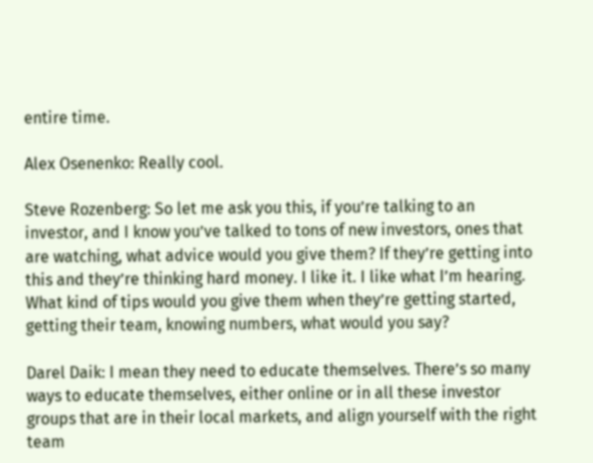entire time.

Alex Osenenko: Really cool.

Steve Rozenberg: So let me ask you this, if you’re talking to an investor, and I know you’ve talked to tons of new investors, ones that are watching, what advice would you give them? If they’re getting into this and they’re thinking hard money. I like it. I like what I’m hearing. What kind of tips would you give them when they’re getting started, getting their team, knowing numbers, what would you say?

Darel Daik: I mean they need to educate themselves. There’s so many ways to educate themselves, either online or in all these investor groups that are in their local markets, and align yourself with the right team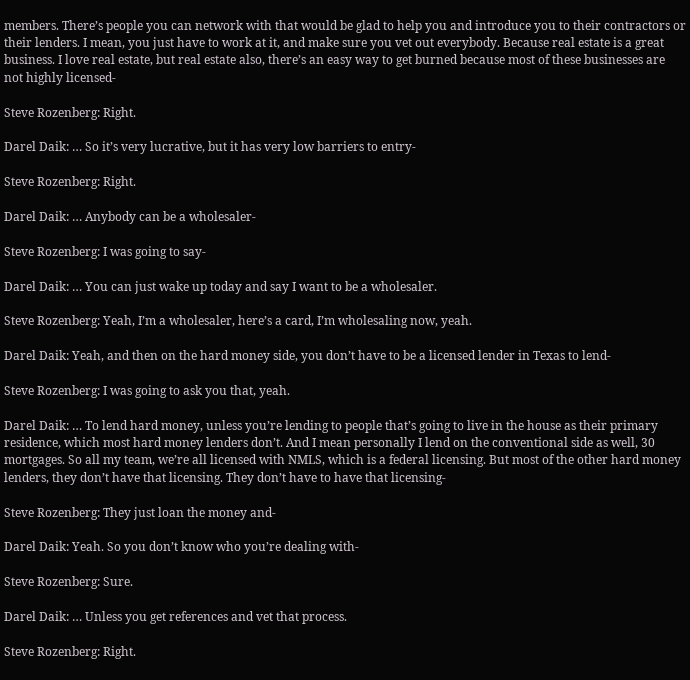members. There’s people you can network with that would be glad to help you and introduce you to their contractors or their lenders. I mean, you just have to work at it, and make sure you vet out everybody. Because real estate is a great business. I love real estate, but real estate also, there’s an easy way to get burned because most of these businesses are not highly licensed-

Steve Rozenberg: Right.

Darel Daik: … So it’s very lucrative, but it has very low barriers to entry-

Steve Rozenberg: Right.

Darel Daik: … Anybody can be a wholesaler-

Steve Rozenberg: I was going to say-

Darel Daik: … You can just wake up today and say I want to be a wholesaler.

Steve Rozenberg: Yeah, I’m a wholesaler, here’s a card, I’m wholesaling now, yeah.

Darel Daik: Yeah, and then on the hard money side, you don’t have to be a licensed lender in Texas to lend-

Steve Rozenberg: I was going to ask you that, yeah.

Darel Daik: … To lend hard money, unless you’re lending to people that’s going to live in the house as their primary residence, which most hard money lenders don’t. And I mean personally I lend on the conventional side as well, 30 mortgages. So all my team, we’re all licensed with NMLS, which is a federal licensing. But most of the other hard money lenders, they don’t have that licensing. They don’t have to have that licensing-

Steve Rozenberg: They just loan the money and-

Darel Daik: Yeah. So you don’t know who you’re dealing with-

Steve Rozenberg: Sure.

Darel Daik: … Unless you get references and vet that process.

Steve Rozenberg: Right.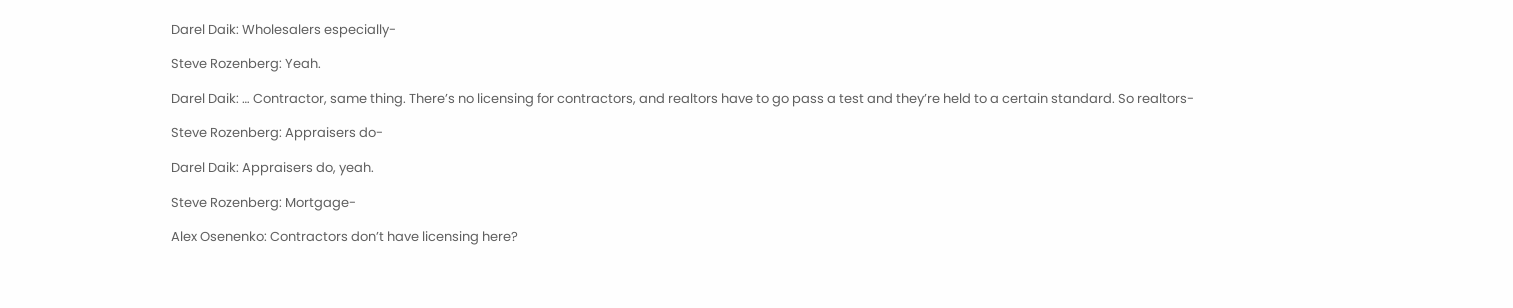Darel Daik: Wholesalers especially-

Steve Rozenberg: Yeah.

Darel Daik: … Contractor, same thing. There’s no licensing for contractors, and realtors have to go pass a test and they’re held to a certain standard. So realtors-

Steve Rozenberg: Appraisers do-

Darel Daik: Appraisers do, yeah.

Steve Rozenberg: Mortgage-

Alex Osenenko: Contractors don’t have licensing here?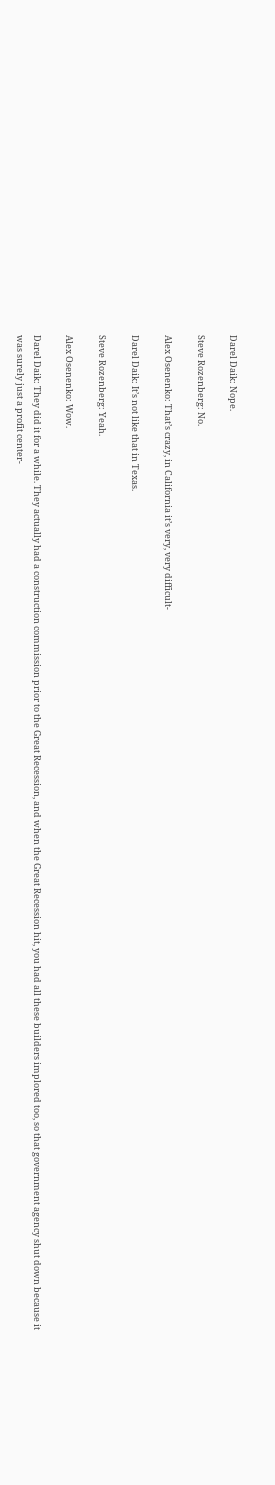Darel Daik: Nope.

Steve Rozenberg: No.

Alex Osenenko: That’s crazy, in California it’s very, very difficult-

Darel Daik: It’s not like that in Texas.

Steve Rozenberg: Yeah.

Alex Osenenko: Wow.

Darel Daik: They did it for a while. They actually had a construction commission prior to the Great Recession, and when the Great Recession hit, you had all these builders implored too, so that government agency shut down because it was surely just a profit center-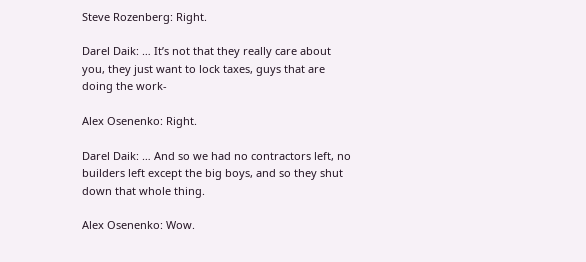Steve Rozenberg: Right.

Darel Daik: … It’s not that they really care about you, they just want to lock taxes, guys that are doing the work-

Alex Osenenko: Right.

Darel Daik: … And so we had no contractors left, no builders left except the big boys, and so they shut down that whole thing.

Alex Osenenko: Wow.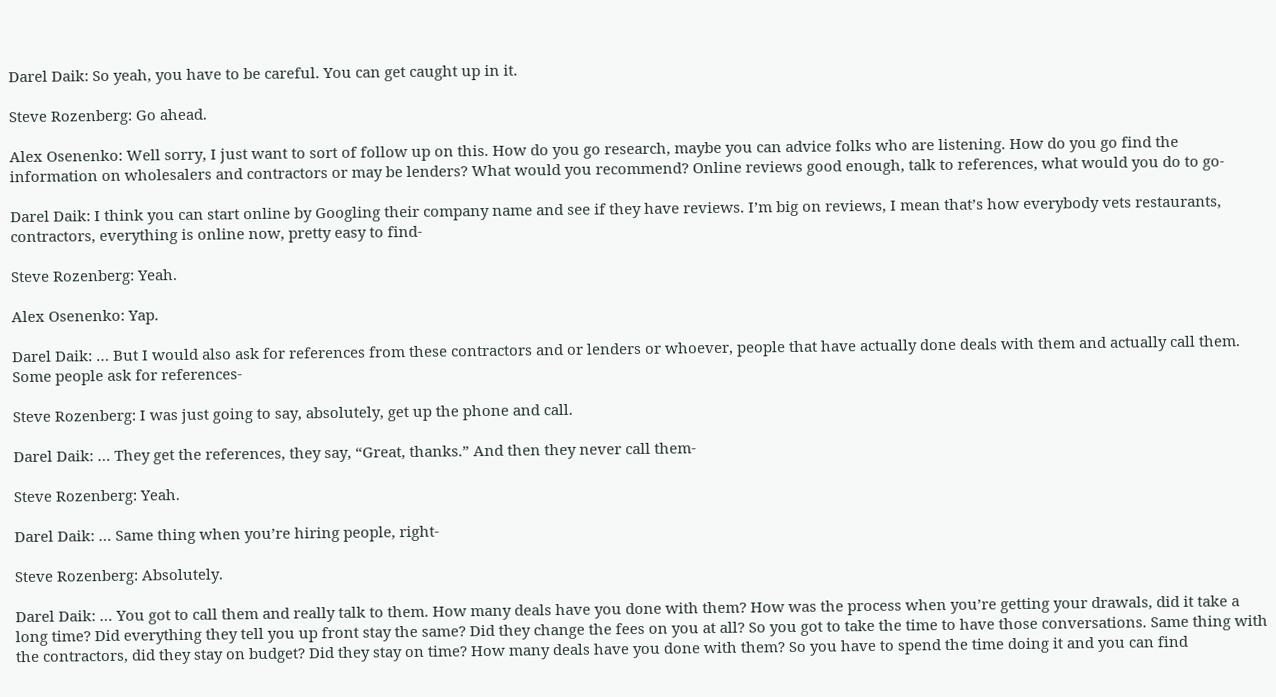Darel Daik: So yeah, you have to be careful. You can get caught up in it.

Steve Rozenberg: Go ahead.

Alex Osenenko: Well sorry, I just want to sort of follow up on this. How do you go research, maybe you can advice folks who are listening. How do you go find the information on wholesalers and contractors or may be lenders? What would you recommend? Online reviews good enough, talk to references, what would you do to go-

Darel Daik: I think you can start online by Googling their company name and see if they have reviews. I’m big on reviews, I mean that’s how everybody vets restaurants, contractors, everything is online now, pretty easy to find-

Steve Rozenberg: Yeah.

Alex Osenenko: Yap.

Darel Daik: … But I would also ask for references from these contractors and or lenders or whoever, people that have actually done deals with them and actually call them. Some people ask for references-

Steve Rozenberg: I was just going to say, absolutely, get up the phone and call.

Darel Daik: … They get the references, they say, “Great, thanks.” And then they never call them-

Steve Rozenberg: Yeah.

Darel Daik: … Same thing when you’re hiring people, right-

Steve Rozenberg: Absolutely.

Darel Daik: … You got to call them and really talk to them. How many deals have you done with them? How was the process when you’re getting your drawals, did it take a long time? Did everything they tell you up front stay the same? Did they change the fees on you at all? So you got to take the time to have those conversations. Same thing with the contractors, did they stay on budget? Did they stay on time? How many deals have you done with them? So you have to spend the time doing it and you can find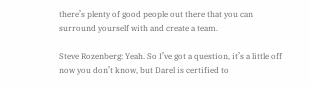there’s plenty of good people out there that you can surround yourself with and create a team.

Steve Rozenberg: Yeah. So I’ve got a question, it’s a little off now you don’t know, but Darel is certified to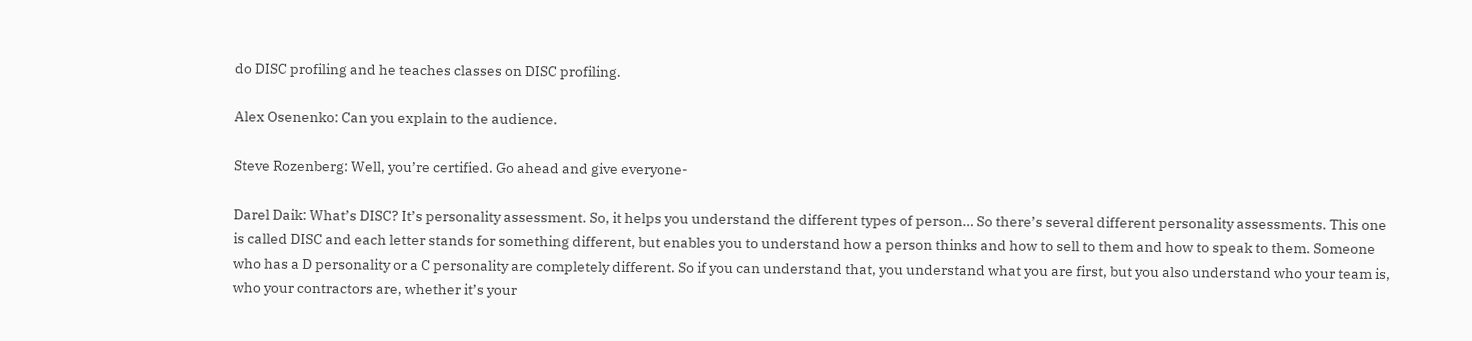do DISC profiling and he teaches classes on DISC profiling.

Alex Osenenko: Can you explain to the audience.

Steve Rozenberg: Well, you’re certified. Go ahead and give everyone-

Darel Daik: What’s DISC? It’s personality assessment. So, it helps you understand the different types of person… So there’s several different personality assessments. This one is called DISC and each letter stands for something different, but enables you to understand how a person thinks and how to sell to them and how to speak to them. Someone who has a D personality or a C personality are completely different. So if you can understand that, you understand what you are first, but you also understand who your team is, who your contractors are, whether it’s your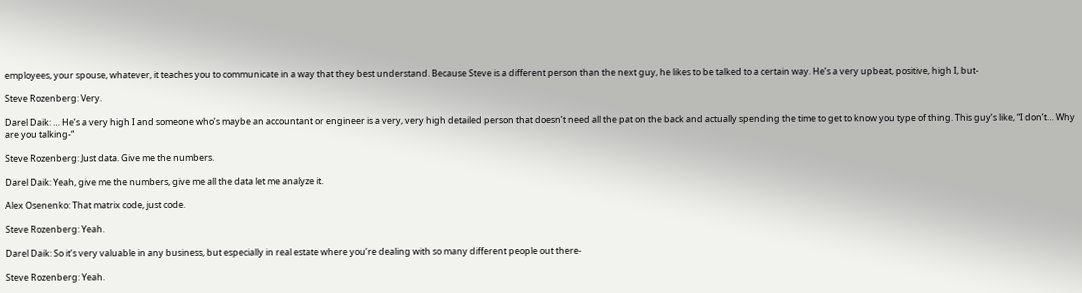employees, your spouse, whatever, it teaches you to communicate in a way that they best understand. Because Steve is a different person than the next guy, he likes to be talked to a certain way. He’s a very upbeat, positive, high I, but-

Steve Rozenberg: Very.

Darel Daik: … He’s a very high I and someone who’s maybe an accountant or engineer is a very, very high detailed person that doesn’t need all the pat on the back and actually spending the time to get to know you type of thing. This guy’s like, “I don’t… Why are you talking-“

Steve Rozenberg: Just data. Give me the numbers.

Darel Daik: Yeah, give me the numbers, give me all the data let me analyze it.

Alex Osenenko: That matrix code, just code.

Steve Rozenberg: Yeah.

Darel Daik: So it’s very valuable in any business, but especially in real estate where you’re dealing with so many different people out there-

Steve Rozenberg: Yeah.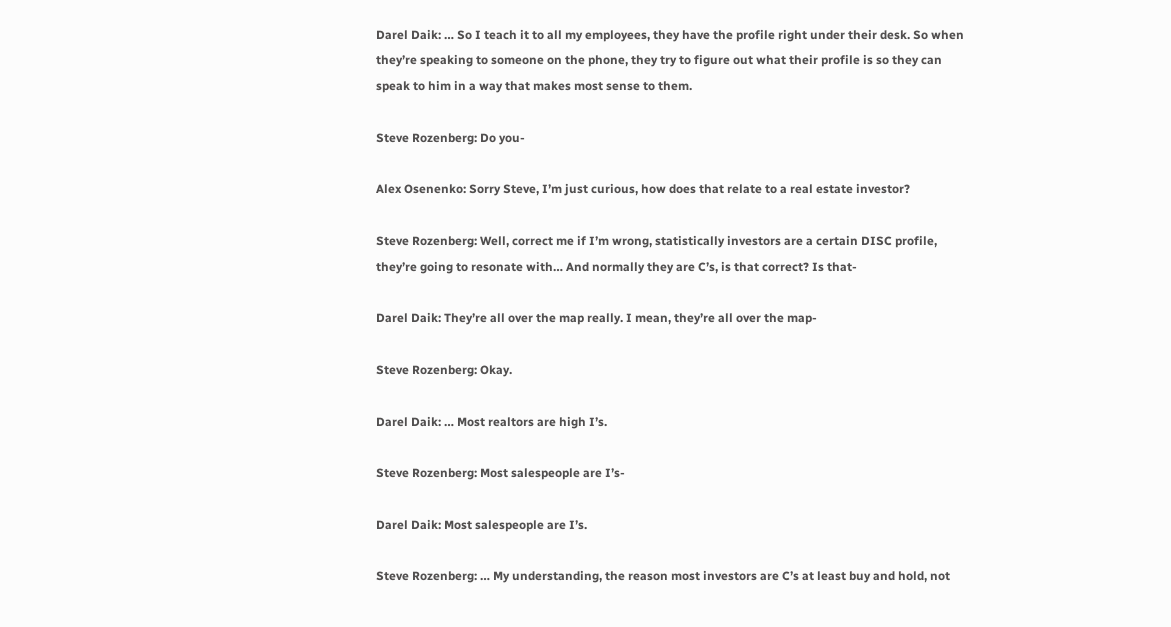Darel Daik: … So I teach it to all my employees, they have the profile right under their desk. So when they’re speaking to someone on the phone, they try to figure out what their profile is so they can speak to him in a way that makes most sense to them.

Steve Rozenberg: Do you-

Alex Osenenko: Sorry Steve, I’m just curious, how does that relate to a real estate investor?

Steve Rozenberg: Well, correct me if I’m wrong, statistically investors are a certain DISC profile, they’re going to resonate with… And normally they are C’s, is that correct? Is that-

Darel Daik: They’re all over the map really. I mean, they’re all over the map-

Steve Rozenberg: Okay.

Darel Daik: … Most realtors are high I’s.

Steve Rozenberg: Most salespeople are I’s-

Darel Daik: Most salespeople are I’s.

Steve Rozenberg: … My understanding, the reason most investors are C’s at least buy and hold, not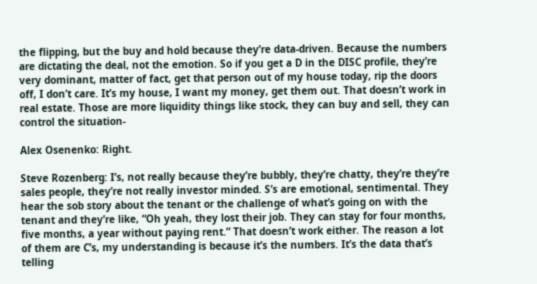the flipping, but the buy and hold because they’re data-driven. Because the numbers are dictating the deal, not the emotion. So if you get a D in the DISC profile, they’re very dominant, matter of fact, get that person out of my house today, rip the doors off, I don’t care. It’s my house, I want my money, get them out. That doesn’t work in real estate. Those are more liquidity things like stock, they can buy and sell, they can control the situation-

Alex Osenenko: Right.

Steve Rozenberg: I’s, not really because they’re bubbly, they’re chatty, they’re they’re sales people, they’re not really investor minded. S’s are emotional, sentimental. They hear the sob story about the tenant or the challenge of what’s going on with the tenant and they’re like, “Oh yeah, they lost their job. They can stay for four months, five months, a year without paying rent.” That doesn’t work either. The reason a lot of them are C’s, my understanding is because it’s the numbers. It’s the data that’s telling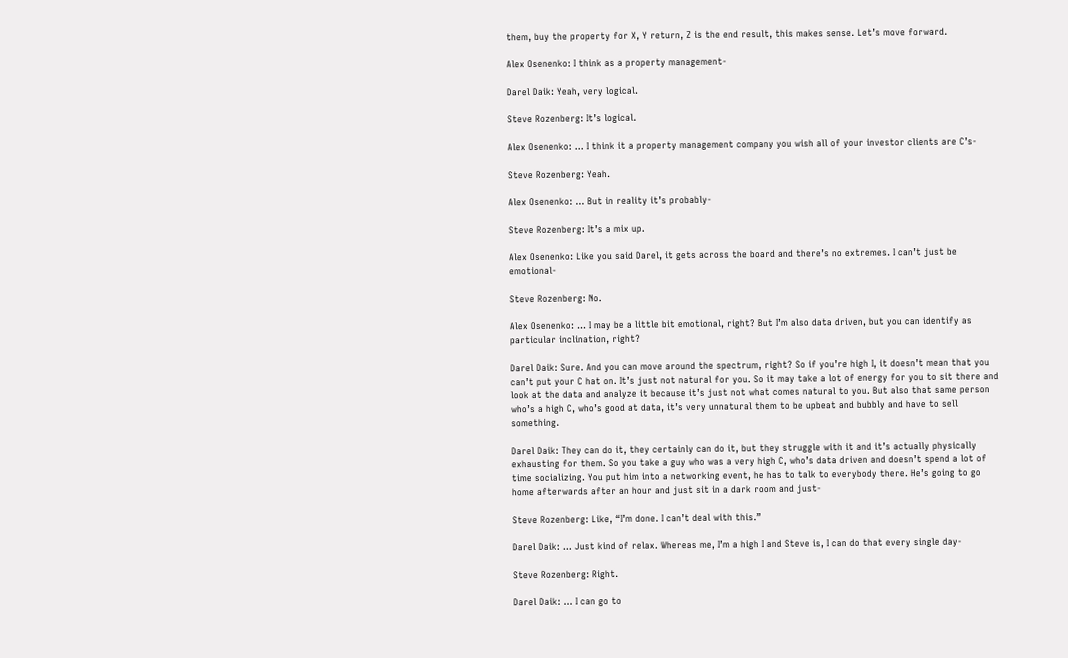them, buy the property for X, Y return, Z is the end result, this makes sense. Let’s move forward.

Alex Osenenko: I think as a property management-

Darel Daik: Yeah, very logical.

Steve Rozenberg: It’s logical.

Alex Osenenko: … I think it a property management company you wish all of your investor clients are C’s-

Steve Rozenberg: Yeah.

Alex Osenenko: … But in reality it’s probably-

Steve Rozenberg: It’s a mix up.

Alex Osenenko: Like you said Darel, it gets across the board and there’s no extremes. I can’t just be emotional-

Steve Rozenberg: No.

Alex Osenenko: … I may be a little bit emotional, right? But I’m also data driven, but you can identify as particular inclination, right?

Darel Daik: Sure. And you can move around the spectrum, right? So if you’re high I, it doesn’t mean that you can’t put your C hat on. It’s just not natural for you. So it may take a lot of energy for you to sit there and look at the data and analyze it because it’s just not what comes natural to you. But also that same person who’s a high C, who’s good at data, it’s very unnatural them to be upbeat and bubbly and have to sell something.

Darel Daik: They can do it, they certainly can do it, but they struggle with it and it’s actually physically exhausting for them. So you take a guy who was a very high C, who’s data driven and doesn’t spend a lot of time socializing. You put him into a networking event, he has to talk to everybody there. He’s going to go home afterwards after an hour and just sit in a dark room and just-

Steve Rozenberg: Like, “I’m done. I can’t deal with this.”

Darel Daik: … Just kind of relax. Whereas me, I’m a high I and Steve is, I can do that every single day-

Steve Rozenberg: Right.

Darel Daik: … I can go to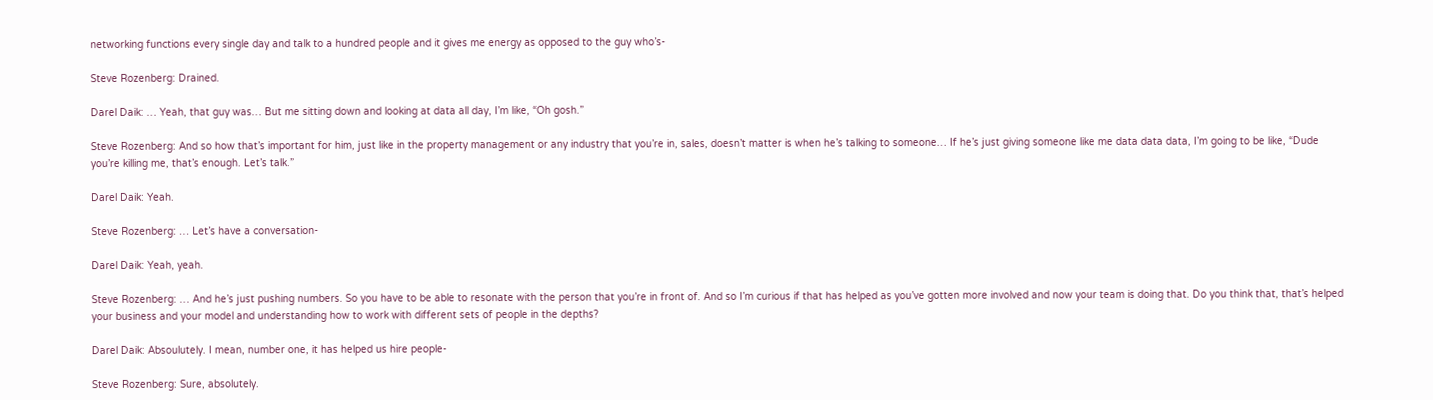networking functions every single day and talk to a hundred people and it gives me energy as opposed to the guy who’s-

Steve Rozenberg: Drained.

Darel Daik: … Yeah, that guy was… But me sitting down and looking at data all day, I’m like, “Oh gosh.”

Steve Rozenberg: And so how that’s important for him, just like in the property management or any industry that you’re in, sales, doesn’t matter is when he’s talking to someone… If he’s just giving someone like me data data data, I’m going to be like, “Dude you’re killing me, that’s enough. Let’s talk.”

Darel Daik: Yeah.

Steve Rozenberg: … Let’s have a conversation-

Darel Daik: Yeah, yeah.

Steve Rozenberg: … And he’s just pushing numbers. So you have to be able to resonate with the person that you’re in front of. And so I’m curious if that has helped as you’ve gotten more involved and now your team is doing that. Do you think that, that’s helped your business and your model and understanding how to work with different sets of people in the depths?

Darel Daik: Absoulutely. I mean, number one, it has helped us hire people-

Steve Rozenberg: Sure, absolutely.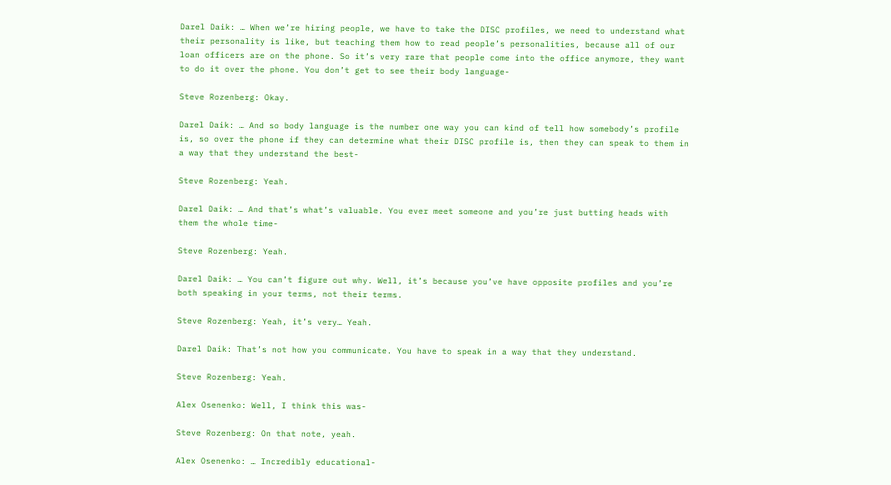Darel Daik: … When we’re hiring people, we have to take the DISC profiles, we need to understand what their personality is like, but teaching them how to read people’s personalities, because all of our loan officers are on the phone. So it’s very rare that people come into the office anymore, they want to do it over the phone. You don’t get to see their body language-

Steve Rozenberg: Okay.

Darel Daik: … And so body language is the number one way you can kind of tell how somebody’s profile is, so over the phone if they can determine what their DISC profile is, then they can speak to them in a way that they understand the best-

Steve Rozenberg: Yeah.

Darel Daik: … And that’s what’s valuable. You ever meet someone and you’re just butting heads with them the whole time-

Steve Rozenberg: Yeah.

Darel Daik: … You can’t figure out why. Well, it’s because you’ve have opposite profiles and you’re both speaking in your terms, not their terms.

Steve Rozenberg: Yeah, it’s very… Yeah.

Darel Daik: That’s not how you communicate. You have to speak in a way that they understand.

Steve Rozenberg: Yeah.

Alex Osenenko: Well, I think this was-

Steve Rozenberg: On that note, yeah.

Alex Osenenko: … Incredibly educational-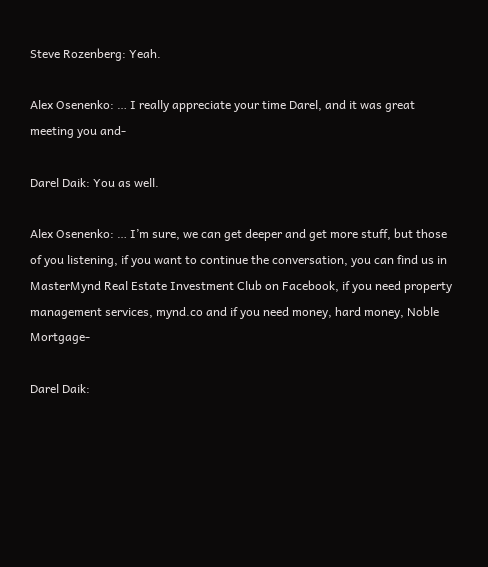Steve Rozenberg: Yeah.

Alex Osenenko: … I really appreciate your time Darel, and it was great meeting you and-

Darel Daik: You as well.

Alex Osenenko: … I’m sure, we can get deeper and get more stuff, but those of you listening, if you want to continue the conversation, you can find us in MasterMynd Real Estate Investment Club on Facebook, if you need property management services, mynd.co and if you need money, hard money, Noble Mortgage-

Darel Daik: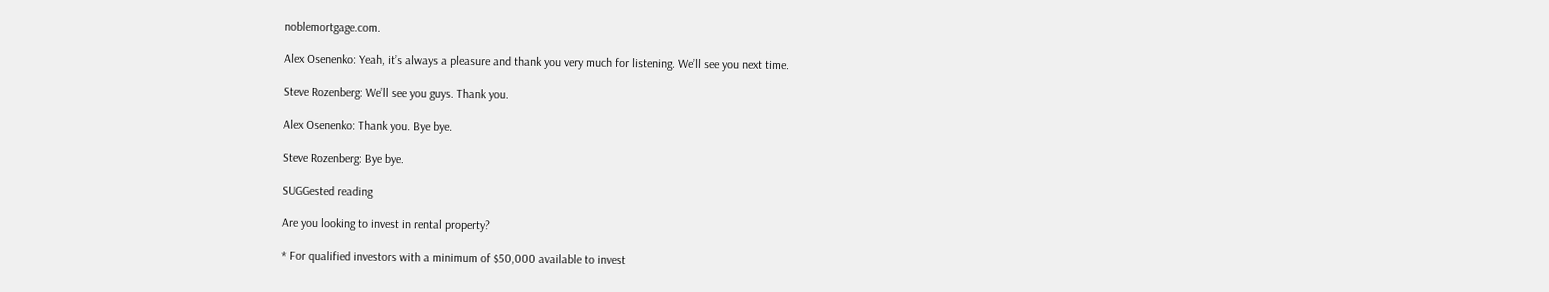noblemortgage.com.

Alex Osenenko: Yeah, it’s always a pleasure and thank you very much for listening. We’ll see you next time.

Steve Rozenberg: We’ll see you guys. Thank you.

Alex Osenenko: Thank you. Bye bye.

Steve Rozenberg: Bye bye.

SUGGested reading

Are you looking to invest in rental property?

* For qualified investors with a minimum of $50,000 available to invest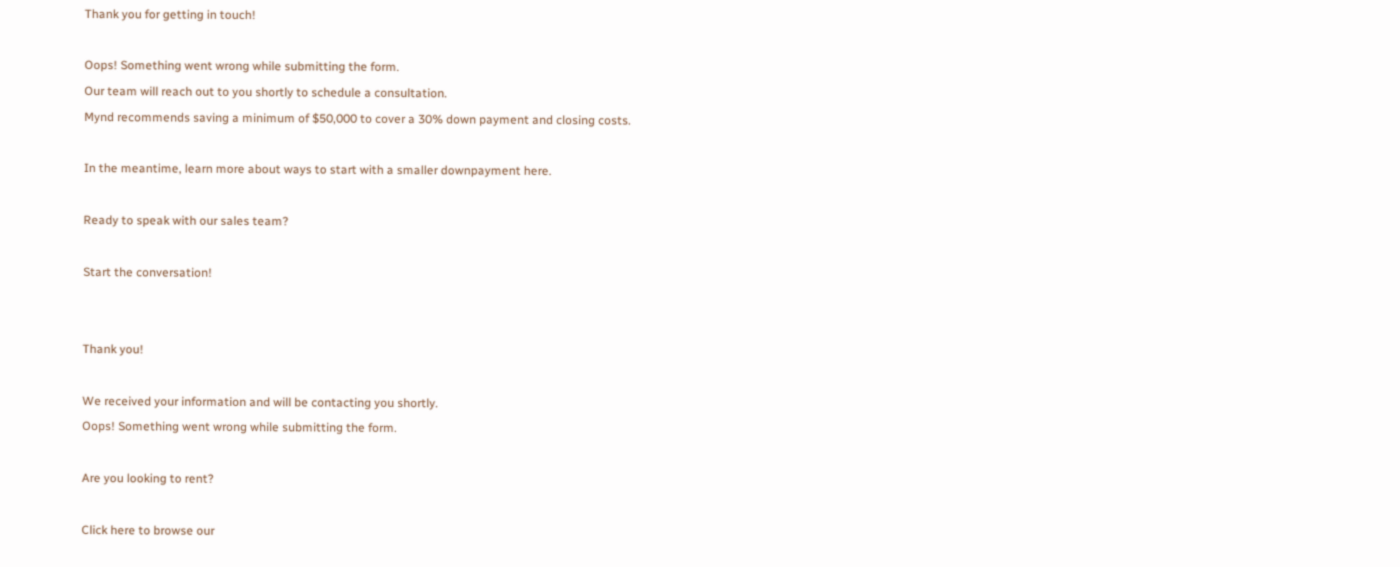Thank you for getting in touch!

Oops! Something went wrong while submitting the form.
Our team will reach out to you shortly to schedule a consultation.
Mynd recommends saving a minimum of $50,000 to cover a 30% down payment and closing costs.

In the meantime, learn more about ways to start with a smaller downpayment here.

Ready to speak with our sales team?

Start the conversation!


Thank you!

We received your information and will be contacting you shortly.
Oops! Something went wrong while submitting the form.

Are you looking to rent?

Click here to browse our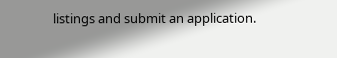listings and submit an application.